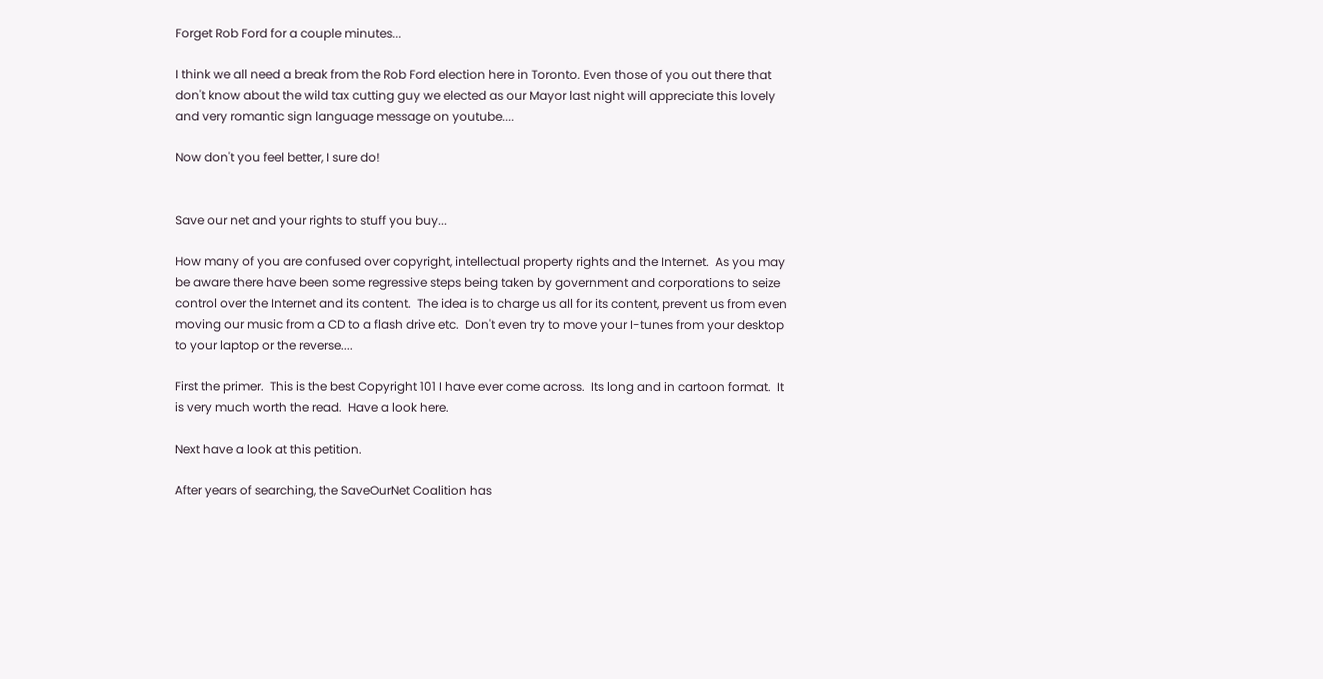Forget Rob Ford for a couple minutes...

I think we all need a break from the Rob Ford election here in Toronto. Even those of you out there that don't know about the wild tax cutting guy we elected as our Mayor last night will appreciate this lovely and very romantic sign language message on youtube....

Now don't you feel better, I sure do!


Save our net and your rights to stuff you buy...

How many of you are confused over copyright, intellectual property rights and the Internet.  As you may be aware there have been some regressive steps being taken by government and corporations to seize control over the Internet and its content.  The idea is to charge us all for its content, prevent us from even moving our music from a CD to a flash drive etc.  Don't even try to move your I-tunes from your desktop to your laptop or the reverse....

First the primer.  This is the best Copyright 101 I have ever come across.  Its long and in cartoon format.  It is very much worth the read.  Have a look here.

Next have a look at this petition.

After years of searching, the SaveOurNet Coalition has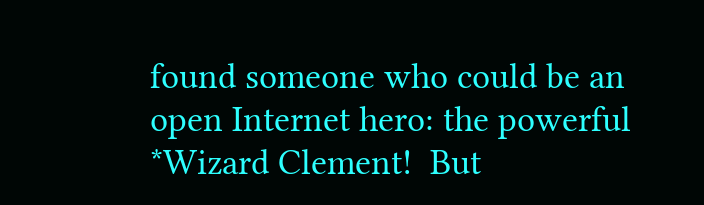found someone who could be an open Internet hero: the powerful *Wizard Clement!  But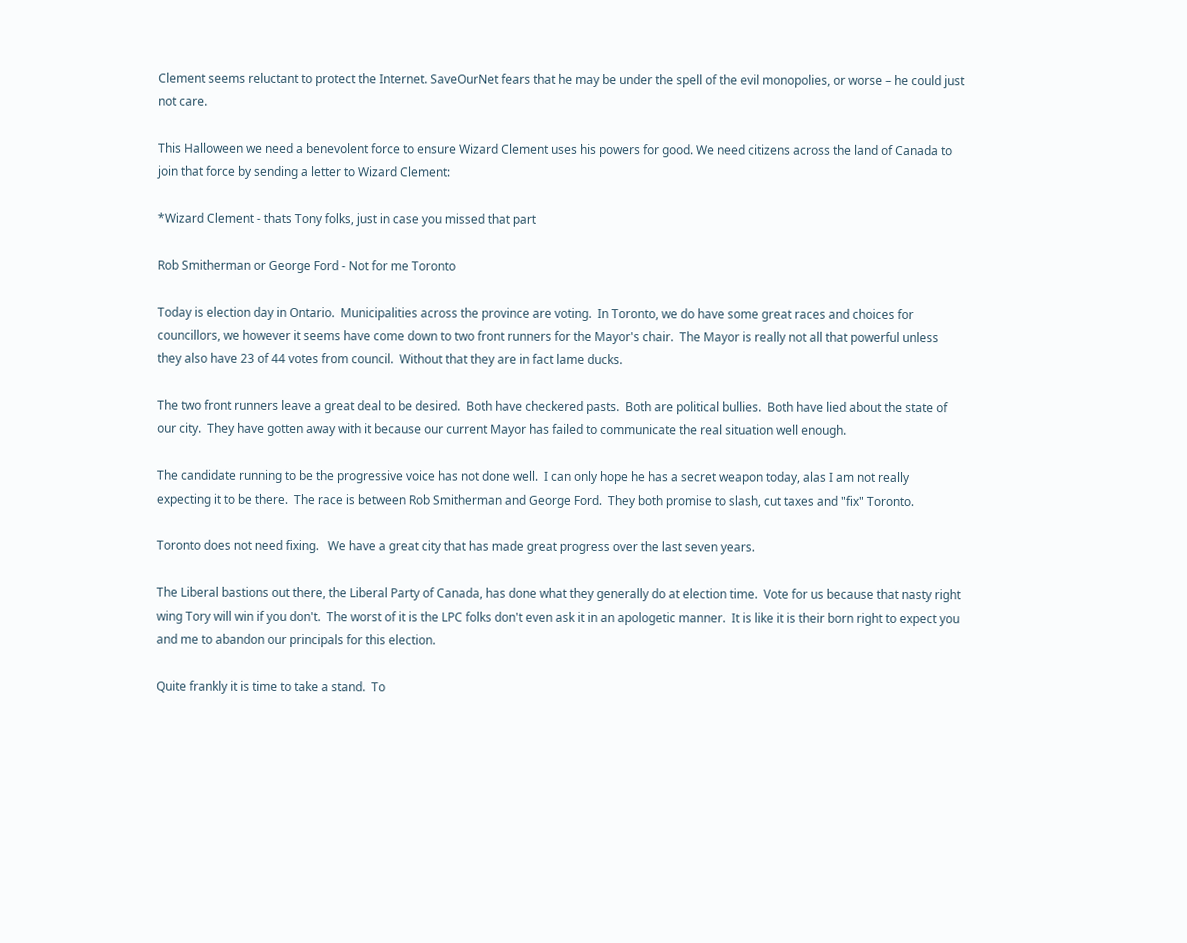Clement seems reluctant to protect the Internet. SaveOurNet fears that he may be under the spell of the evil monopolies, or worse – he could just not care.

This Halloween we need a benevolent force to ensure Wizard Clement uses his powers for good. We need citizens across the land of Canada to join that force by sending a letter to Wizard Clement:

*Wizard Clement - thats Tony folks, just in case you missed that part

Rob Smitherman or George Ford - Not for me Toronto

Today is election day in Ontario.  Municipalities across the province are voting.  In Toronto, we do have some great races and choices for councillors, we however it seems have come down to two front runners for the Mayor's chair.  The Mayor is really not all that powerful unless they also have 23 of 44 votes from council.  Without that they are in fact lame ducks.

The two front runners leave a great deal to be desired.  Both have checkered pasts.  Both are political bullies.  Both have lied about the state of our city.  They have gotten away with it because our current Mayor has failed to communicate the real situation well enough.

The candidate running to be the progressive voice has not done well.  I can only hope he has a secret weapon today, alas I am not really expecting it to be there.  The race is between Rob Smitherman and George Ford.  They both promise to slash, cut taxes and "fix" Toronto.

Toronto does not need fixing.   We have a great city that has made great progress over the last seven years.

The Liberal bastions out there, the Liberal Party of Canada, has done what they generally do at election time.  Vote for us because that nasty right wing Tory will win if you don't.  The worst of it is the LPC folks don't even ask it in an apologetic manner.  It is like it is their born right to expect you and me to abandon our principals for this election.

Quite frankly it is time to take a stand.  To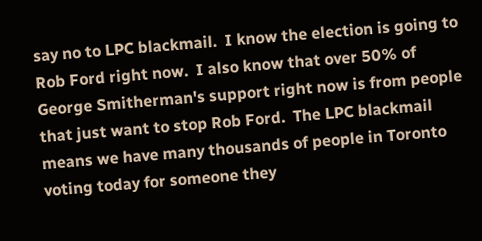say no to LPC blackmail.  I know the election is going to Rob Ford right now.  I also know that over 50% of George Smitherman's support right now is from people that just want to stop Rob Ford.  The LPC blackmail means we have many thousands of people in Toronto voting today for someone they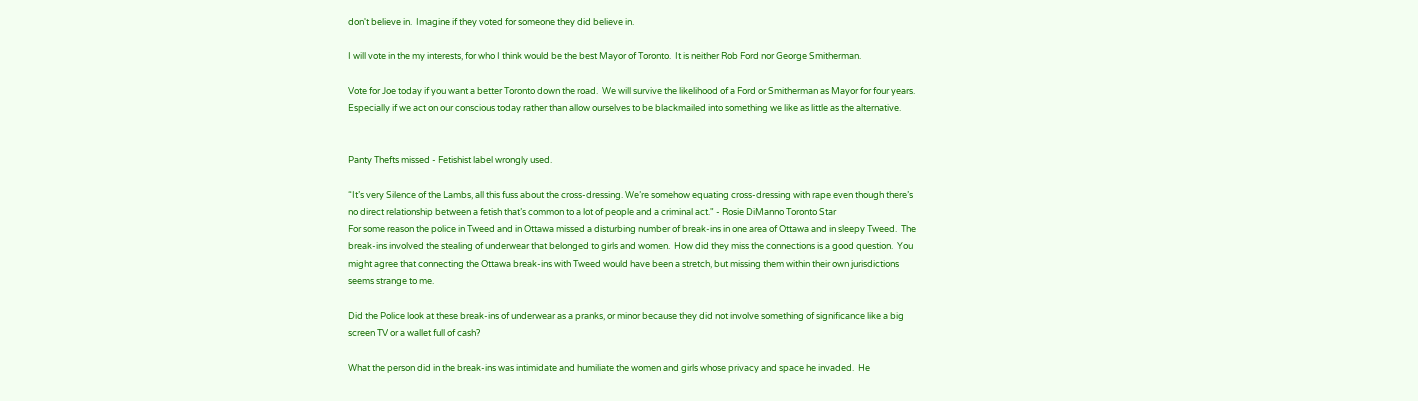don't believe in.  Imagine if they voted for someone they did believe in.

I will vote in the my interests, for who I think would be the best Mayor of Toronto.  It is neither Rob Ford nor George Smitherman.

Vote for Joe today if you want a better Toronto down the road.  We will survive the likelihood of a Ford or Smitherman as Mayor for four years.  Especially if we act on our conscious today rather than allow ourselves to be blackmailed into something we like as little as the alternative.


Panty Thefts missed - Fetishist label wrongly used.

“It’s very Silence of the Lambs, all this fuss about the cross-dressing. We’re somehow equating cross-dressing with rape even though there’s no direct relationship between a fetish that’s common to a lot of people and a criminal act." - Rosie DiManno Toronto Star
For some reason the police in Tweed and in Ottawa missed a disturbing number of break-ins in one area of Ottawa and in sleepy Tweed.  The break-ins involved the stealing of underwear that belonged to girls and women.  How did they miss the connections is a good question.  You might agree that connecting the Ottawa break-ins with Tweed would have been a stretch, but missing them within their own jurisdictions seems strange to me.

Did the Police look at these break-ins of underwear as a pranks, or minor because they did not involve something of significance like a big screen TV or a wallet full of cash?

What the person did in the break-ins was intimidate and humiliate the women and girls whose privacy and space he invaded.  He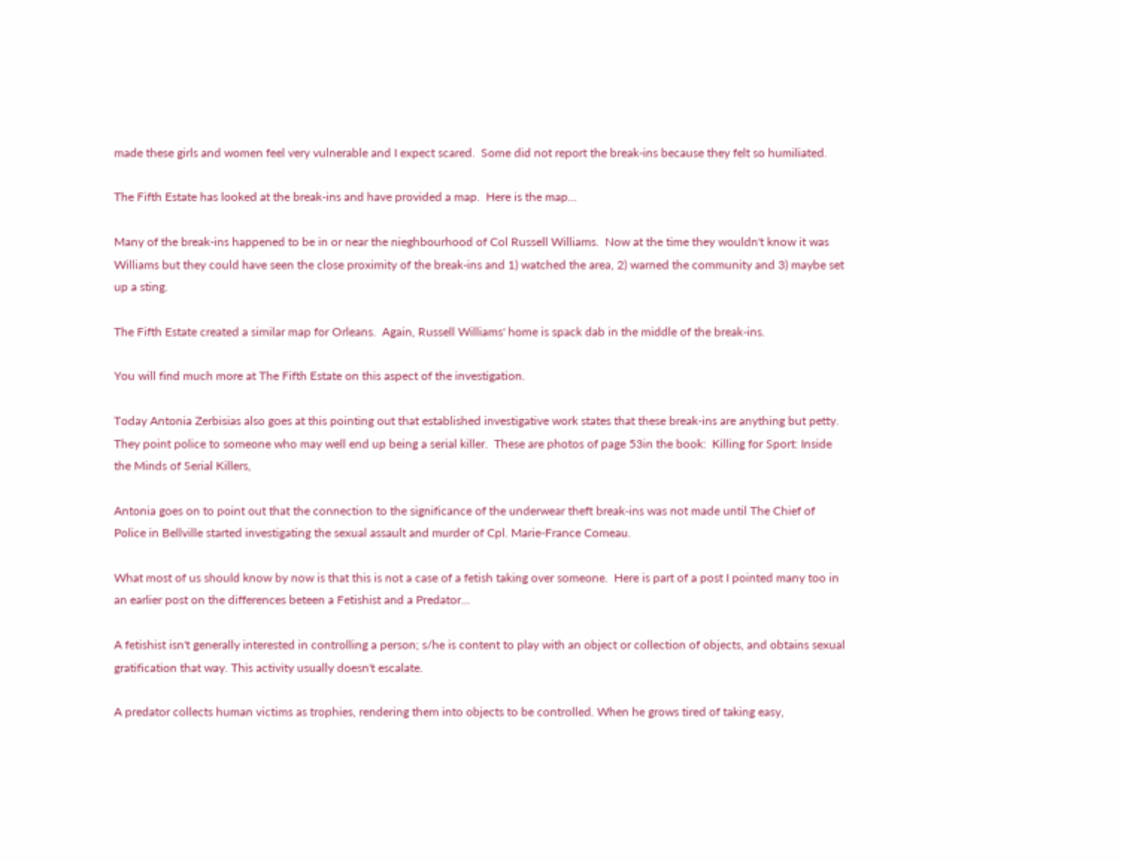made these girls and women feel very vulnerable and I expect scared.  Some did not report the break-ins because they felt so humiliated.

The Fifth Estate has looked at the break-ins and have provided a map.  Here is the map...

Many of the break-ins happened to be in or near the nieghbourhood of Col Russell Williams.  Now at the time they wouldn't know it was Williams but they could have seen the close proximity of the break-ins and 1) watched the area, 2) warned the community and 3) maybe set up a sting.

The Fifth Estate created a similar map for Orleans.  Again, Russell Williams' home is spack dab in the middle of the break-ins.

You will find much more at The Fifth Estate on this aspect of the investigation.

Today Antonia Zerbisias also goes at this pointing out that established investigative work states that these break-ins are anything but petty.  They point police to someone who may well end up being a serial killer.  These are photos of page 53in the book:  Killing for Sport: Inside the Minds of Serial Killers,

Antonia goes on to point out that the connection to the significance of the underwear theft break-ins was not made until The Chief of Police in Bellville started investigating the sexual assault and murder of Cpl. Marie-France Comeau.

What most of us should know by now is that this is not a case of a fetish taking over someone.  Here is part of a post I pointed many too in an earlier post on the differences beteen a Fetishist and a Predator...

A fetishist isn't generally interested in controlling a person; s/he is content to play with an object or collection of objects, and obtains sexual gratification that way. This activity usually doesn't escalate.

A predator collects human victims as trophies, rendering them into objects to be controlled. When he grows tired of taking easy,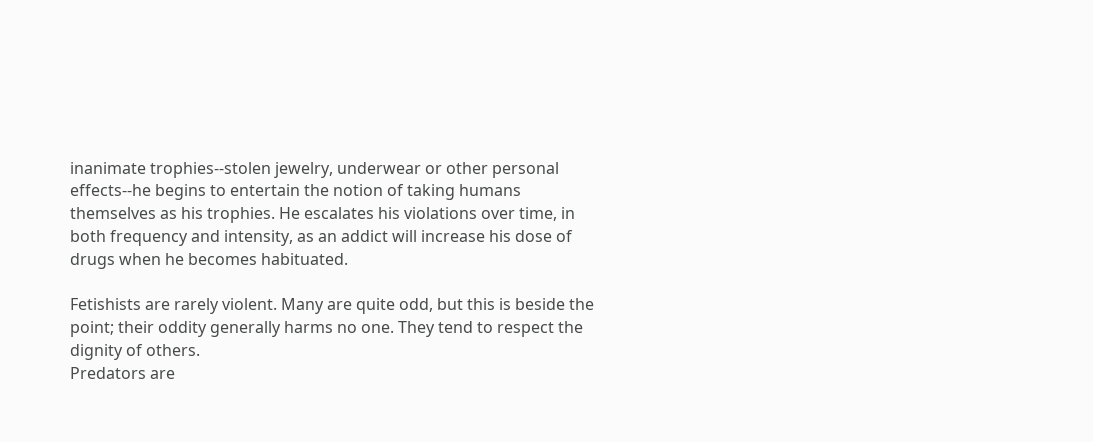inanimate trophies--stolen jewelry, underwear or other personal effects--he begins to entertain the notion of taking humans themselves as his trophies. He escalates his violations over time, in both frequency and intensity, as an addict will increase his dose of drugs when he becomes habituated.

Fetishists are rarely violent. Many are quite odd, but this is beside the point; their oddity generally harms no one. They tend to respect the dignity of others.
Predators are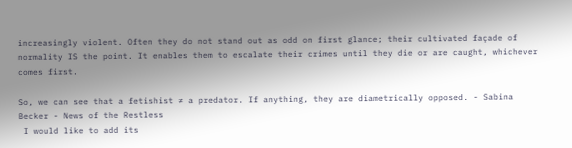increasingly violent. Often they do not stand out as odd on first glance; their cultivated façade of normality IS the point. It enables them to escalate their crimes until they die or are caught, whichever comes first.

So, we can see that a fetishist ≠ a predator. If anything, they are diametrically opposed. - Sabina Becker - News of the Restless
 I would like to add its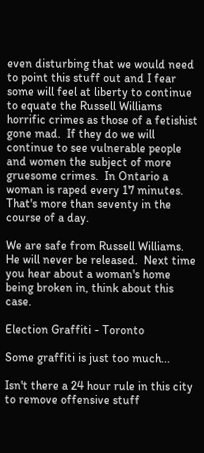even disturbing that we would need to point this stuff out and I fear some will feel at liberty to continue to equate the Russell Williams horrific crimes as those of a fetishist gone mad.  If they do we will continue to see vulnerable people and women the subject of more gruesome crimes.  In Ontario a woman is raped every 17 minutes.  That's more than seventy in the course of a day.

We are safe from Russell Williams.  He will never be released.  Next time you hear about a woman's home being broken in, think about this case.

Election Graffiti - Toronto

Some graffiti is just too much...

Isn't there a 24 hour rule in this city to remove offensive stuff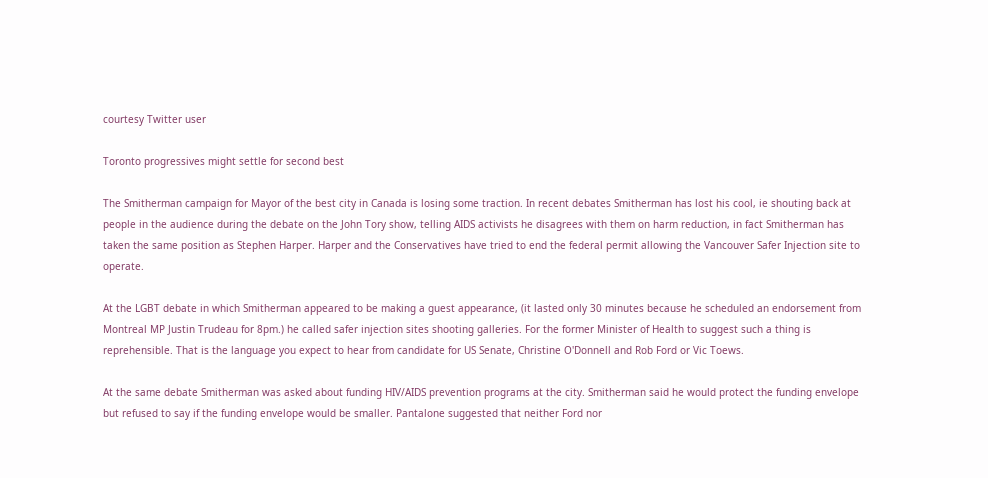courtesy Twitter user

Toronto progressives might settle for second best

The Smitherman campaign for Mayor of the best city in Canada is losing some traction. In recent debates Smitherman has lost his cool, ie shouting back at people in the audience during the debate on the John Tory show, telling AIDS activists he disagrees with them on harm reduction, in fact Smitherman has taken the same position as Stephen Harper. Harper and the Conservatives have tried to end the federal permit allowing the Vancouver Safer Injection site to operate.

At the LGBT debate in which Smitherman appeared to be making a guest appearance, (it lasted only 30 minutes because he scheduled an endorsement from Montreal MP Justin Trudeau for 8pm.) he called safer injection sites shooting galleries. For the former Minister of Health to suggest such a thing is reprehensible. That is the language you expect to hear from candidate for US Senate, Christine O'Donnell and Rob Ford or Vic Toews.

At the same debate Smitherman was asked about funding HIV/AIDS prevention programs at the city. Smitherman said he would protect the funding envelope but refused to say if the funding envelope would be smaller. Pantalone suggested that neither Ford nor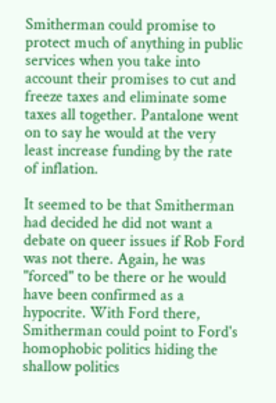Smitherman could promise to protect much of anything in public services when you take into account their promises to cut and freeze taxes and eliminate some taxes all together. Pantalone went on to say he would at the very least increase funding by the rate of inflation.

It seemed to be that Smitherman had decided he did not want a debate on queer issues if Rob Ford was not there. Again, he was "forced" to be there or he would have been confirmed as a hypocrite. With Ford there, Smitherman could point to Ford's homophobic politics hiding the shallow politics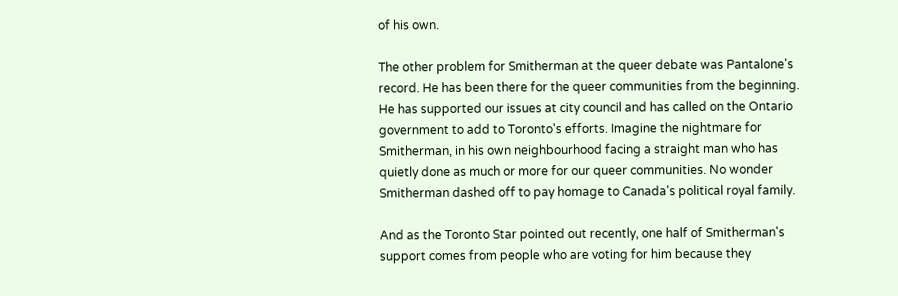of his own.

The other problem for Smitherman at the queer debate was Pantalone's record. He has been there for the queer communities from the beginning. He has supported our issues at city council and has called on the Ontario government to add to Toronto's efforts. Imagine the nightmare for Smitherman, in his own neighbourhood facing a straight man who has quietly done as much or more for our queer communities. No wonder Smitherman dashed off to pay homage to Canada's political royal family.

And as the Toronto Star pointed out recently, one half of Smitherman's support comes from people who are voting for him because they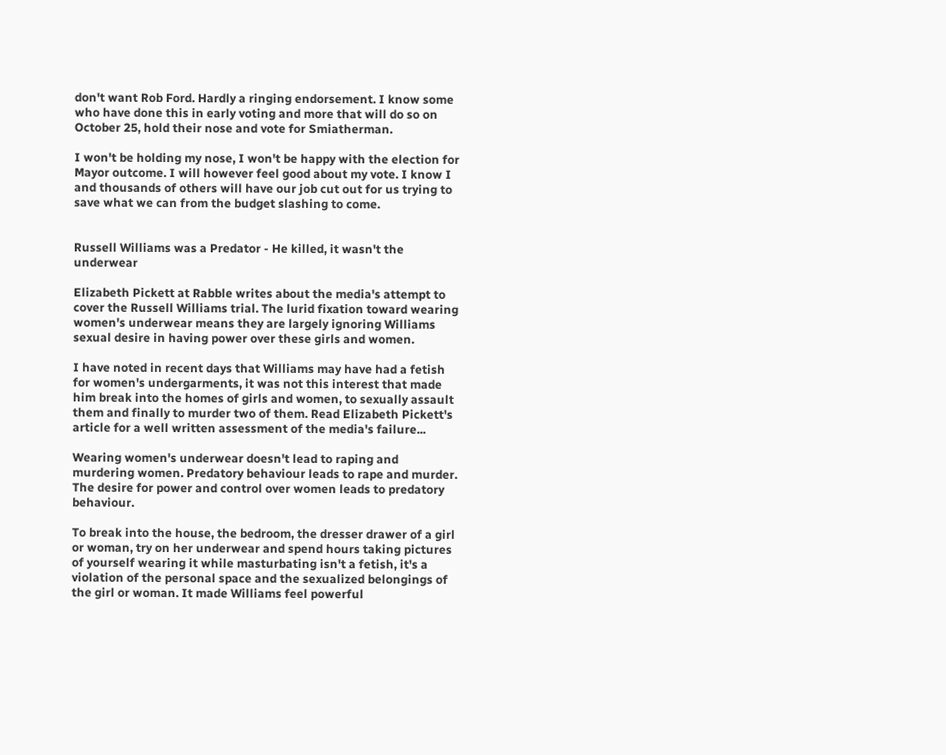don't want Rob Ford. Hardly a ringing endorsement. I know some who have done this in early voting and more that will do so on October 25, hold their nose and vote for Smiatherman.

I won't be holding my nose, I won't be happy with the election for Mayor outcome. I will however feel good about my vote. I know I and thousands of others will have our job cut out for us trying to save what we can from the budget slashing to come.


Russell Williams was a Predator - He killed, it wasn't the underwear

Elizabeth Pickett at Rabble writes about the media's attempt to cover the Russell Williams trial. The lurid fixation toward wearing women's underwear means they are largely ignoring Williams sexual desire in having power over these girls and women.

I have noted in recent days that Williams may have had a fetish for women's undergarments, it was not this interest that made him break into the homes of girls and women, to sexually assault them and finally to murder two of them. Read Elizabeth Pickett's article for a well written assessment of the media's failure...

Wearing women's underwear doesn't lead to raping and murdering women. Predatory behaviour leads to rape and murder. The desire for power and control over women leads to predatory behaviour.

To break into the house, the bedroom, the dresser drawer of a girl or woman, try on her underwear and spend hours taking pictures of yourself wearing it while masturbating isn't a fetish, it's a violation of the personal space and the sexualized belongings of the girl or woman. It made Williams feel powerful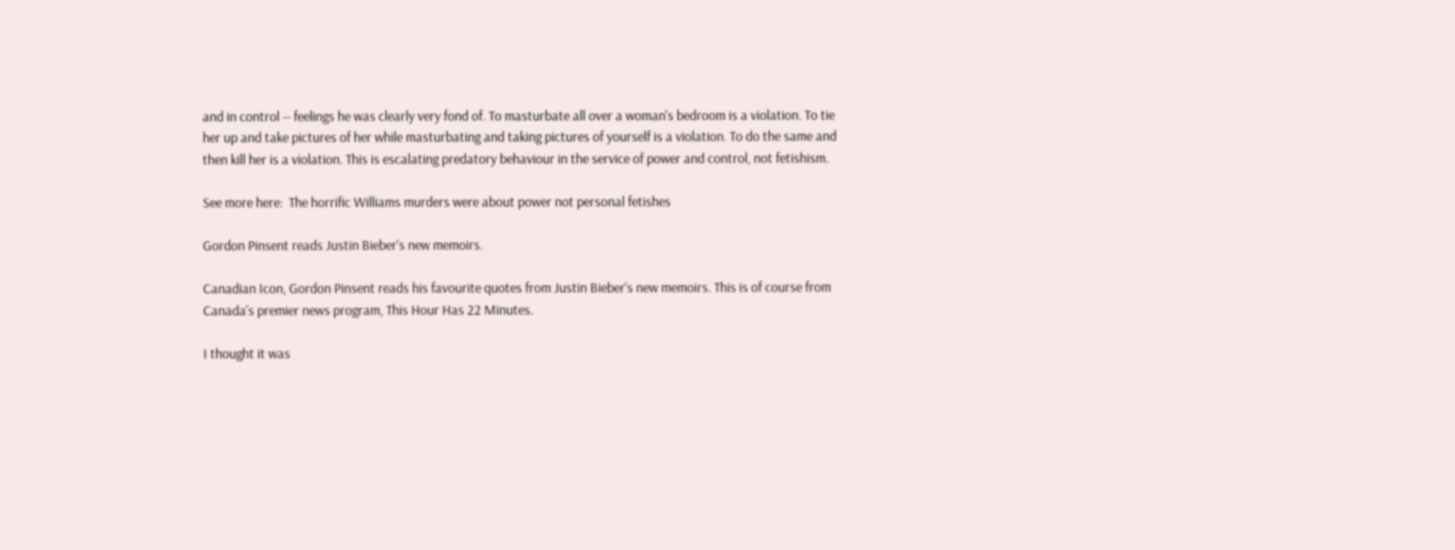and in control -- feelings he was clearly very fond of. To masturbate all over a woman's bedroom is a violation. To tie her up and take pictures of her while masturbating and taking pictures of yourself is a violation. To do the same and then kill her is a violation. This is escalating predatory behaviour in the service of power and control, not fetishism.

See more here:  The horrific Williams murders were about power not personal fetishes

Gordon Pinsent reads Justin Bieber's new memoirs.

Canadian Icon, Gordon Pinsent reads his favourite quotes from Justin Bieber's new memoirs. This is of course from Canada's premier news program, This Hour Has 22 Minutes.

I thought it was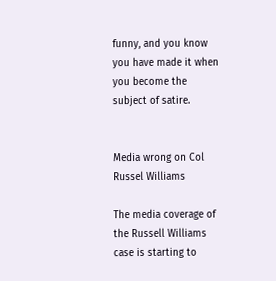funny, and you know you have made it when you become the subject of satire.


Media wrong on Col Russel Williams

The media coverage of the Russell Williams case is starting to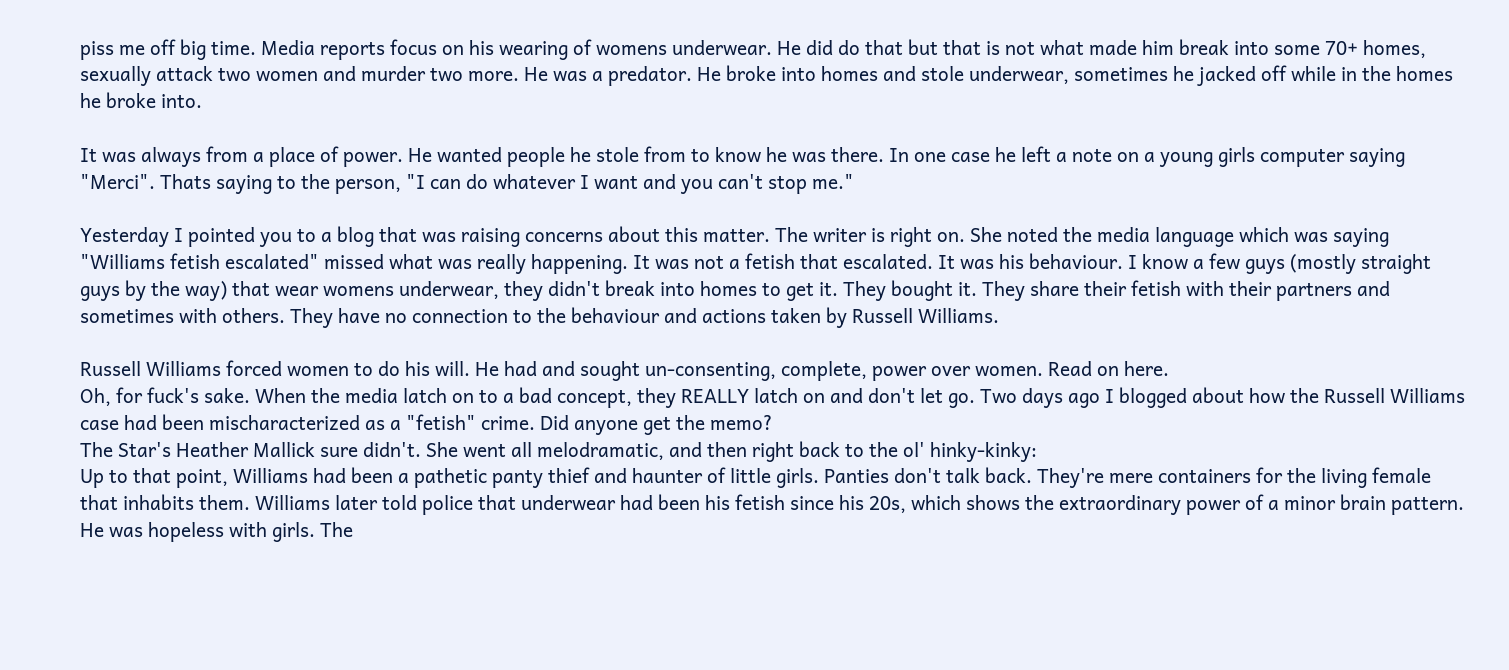piss me off big time. Media reports focus on his wearing of womens underwear. He did do that but that is not what made him break into some 70+ homes, sexually attack two women and murder two more. He was a predator. He broke into homes and stole underwear, sometimes he jacked off while in the homes he broke into.

It was always from a place of power. He wanted people he stole from to know he was there. In one case he left a note on a young girls computer saying "Merci". Thats saying to the person, "I can do whatever I want and you can't stop me."

Yesterday I pointed you to a blog that was raising concerns about this matter. The writer is right on. She noted the media language which was saying "Williams fetish escalated" missed what was really happening. It was not a fetish that escalated. It was his behaviour. I know a few guys (mostly straight guys by the way) that wear womens underwear, they didn't break into homes to get it. They bought it. They share their fetish with their partners and sometimes with others. They have no connection to the behaviour and actions taken by Russell Williams.

Russell Williams forced women to do his will. He had and sought un-consenting, complete, power over women. Read on here.
Oh, for fuck's sake. When the media latch on to a bad concept, they REALLY latch on and don't let go. Two days ago I blogged about how the Russell Williams case had been mischaracterized as a "fetish" crime. Did anyone get the memo?
The Star's Heather Mallick sure didn't. She went all melodramatic, and then right back to the ol' hinky-kinky:
Up to that point, Williams had been a pathetic panty thief and haunter of little girls. Panties don't talk back. They're mere containers for the living female that inhabits them. Williams later told police that underwear had been his fetish since his 20s, which shows the extraordinary power of a minor brain pattern. He was hopeless with girls. The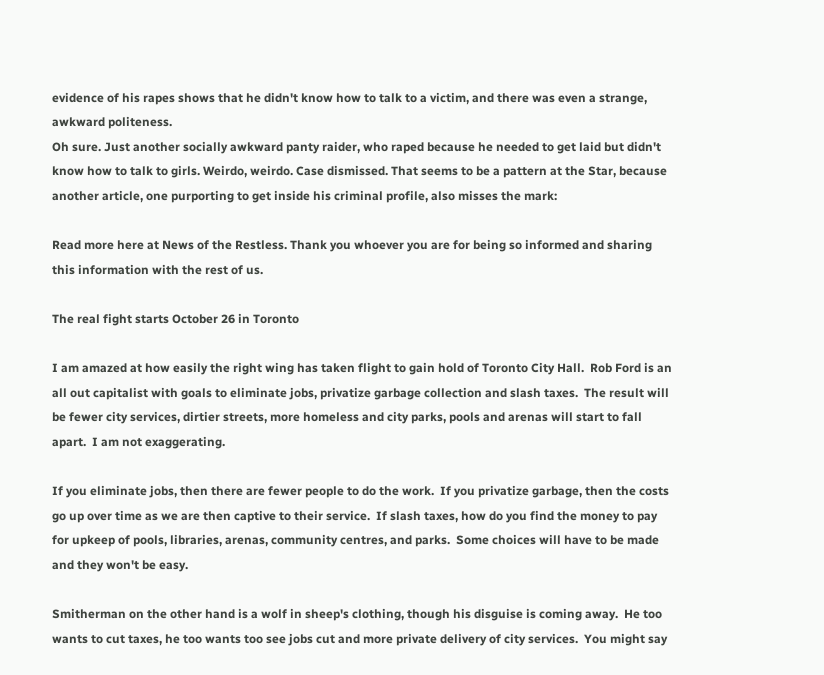evidence of his rapes shows that he didn't know how to talk to a victim, and there was even a strange, awkward politeness.
Oh sure. Just another socially awkward panty raider, who raped because he needed to get laid but didn't know how to talk to girls. Weirdo, weirdo. Case dismissed. That seems to be a pattern at the Star, because another article, one purporting to get inside his criminal profile, also misses the mark:

Read more here at News of the Restless. Thank you whoever you are for being so informed and sharing this information with the rest of us.

The real fight starts October 26 in Toronto

I am amazed at how easily the right wing has taken flight to gain hold of Toronto City Hall.  Rob Ford is an all out capitalist with goals to eliminate jobs, privatize garbage collection and slash taxes.  The result will be fewer city services, dirtier streets, more homeless and city parks, pools and arenas will start to fall apart.  I am not exaggerating.

If you eliminate jobs, then there are fewer people to do the work.  If you privatize garbage, then the costs go up over time as we are then captive to their service.  If slash taxes, how do you find the money to pay for upkeep of pools, libraries, arenas, community centres, and parks.  Some choices will have to be made and they won't be easy.

Smitherman on the other hand is a wolf in sheep's clothing, though his disguise is coming away.  He too wants to cut taxes, he too wants too see jobs cut and more private delivery of city services.  You might say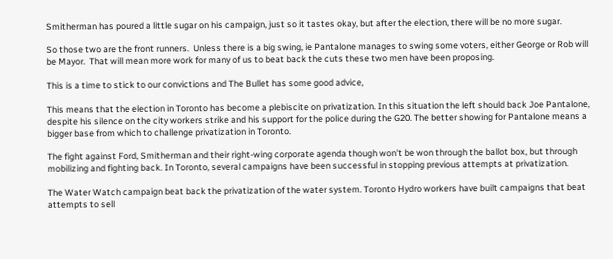Smitherman has poured a little sugar on his campaign, just so it tastes okay, but after the election, there will be no more sugar.

So those two are the front runners.  Unless there is a big swing, ie Pantalone manages to swing some voters, either George or Rob will be Mayor.  That will mean more work for many of us to beat back the cuts these two men have been proposing.

This is a time to stick to our convictions and The Bullet has some good advice,

This means that the election in Toronto has become a plebiscite on privatization. In this situation the left should back Joe Pantalone, despite his silence on the city workers strike and his support for the police during the G20. The better showing for Pantalone means a bigger base from which to challenge privatization in Toronto.

The fight against Ford, Smitherman and their right-wing corporate agenda though won't be won through the ballot box, but through mobilizing and fighting back. In Toronto, several campaigns have been successful in stopping previous attempts at privatization.

The Water Watch campaign beat back the privatization of the water system. Toronto Hydro workers have built campaigns that beat attempts to sell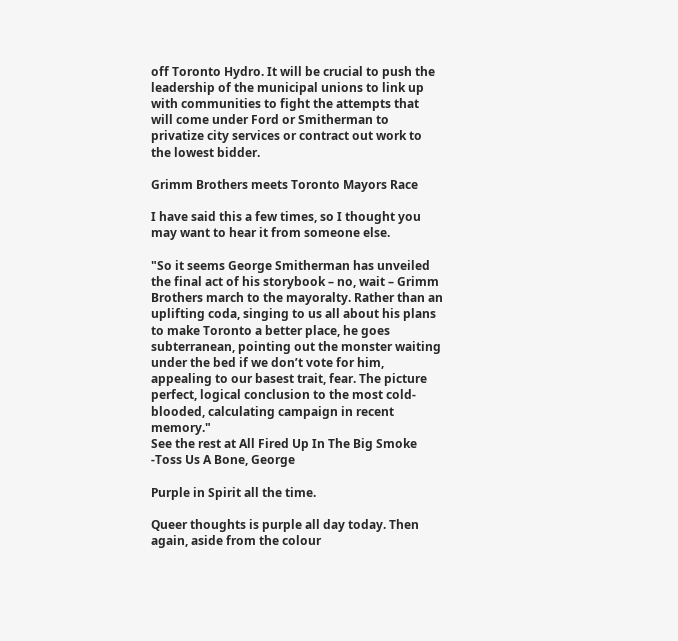off Toronto Hydro. It will be crucial to push the leadership of the municipal unions to link up with communities to fight the attempts that will come under Ford or Smitherman to privatize city services or contract out work to the lowest bidder.

Grimm Brothers meets Toronto Mayors Race

I have said this a few times, so I thought you may want to hear it from someone else.

"So it seems George Smitherman has unveiled the final act of his storybook – no, wait – Grimm Brothers march to the mayoralty. Rather than an uplifting coda, singing to us all about his plans to make Toronto a better place, he goes subterranean, pointing out the monster waiting under the bed if we don’t vote for him, appealing to our basest trait, fear. The picture perfect, logical conclusion to the most cold-blooded, calculating campaign in recent memory."
See the rest at All Fired Up In The Big Smoke -Toss Us A Bone, George

Purple in Spirit all the time.

Queer thoughts is purple all day today. Then again, aside from the colour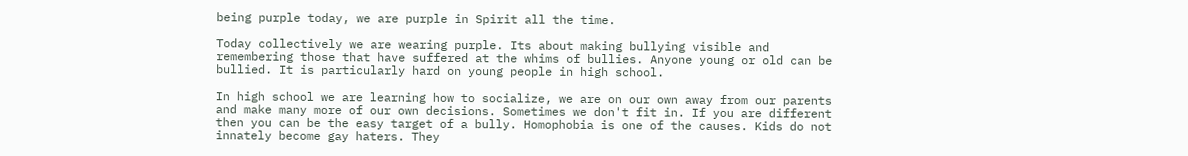being purple today, we are purple in Spirit all the time.

Today collectively we are wearing purple. Its about making bullying visible and remembering those that have suffered at the whims of bullies. Anyone young or old can be bullied. It is particularly hard on young people in high school.

In high school we are learning how to socialize, we are on our own away from our parents and make many more of our own decisions. Sometimes we don't fit in. If you are different then you can be the easy target of a bully. Homophobia is one of the causes. Kids do not innately become gay haters. They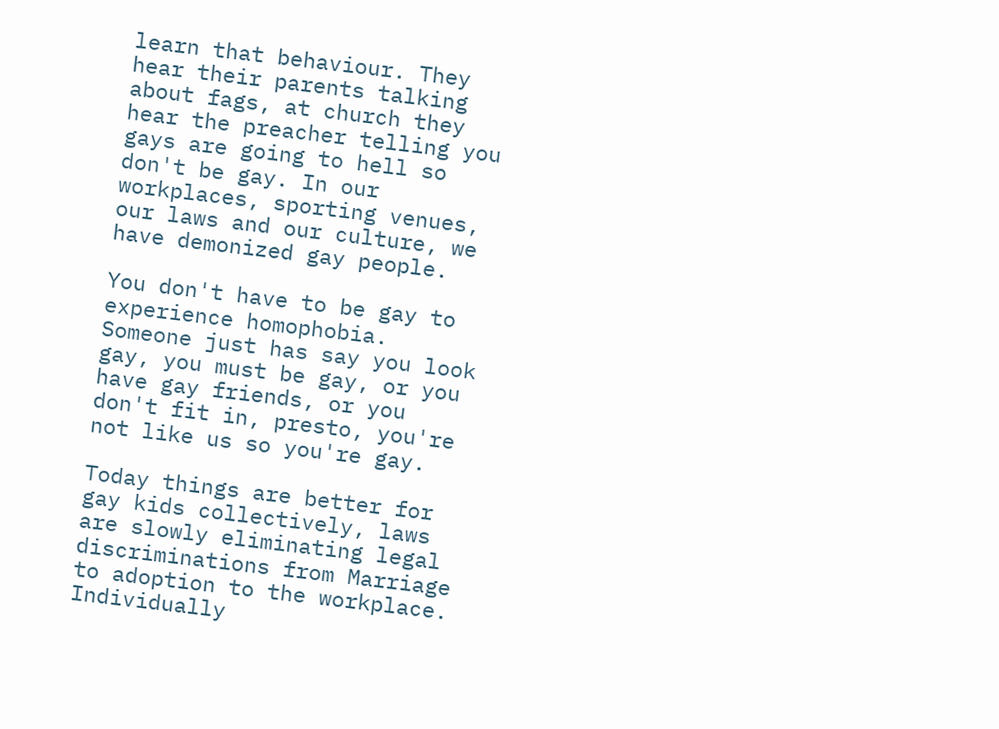learn that behaviour. They hear their parents talking about fags, at church they hear the preacher telling you gays are going to hell so don't be gay. In our workplaces, sporting venues, our laws and our culture, we have demonized gay people.

You don't have to be gay to experience homophobia. Someone just has say you look gay, you must be gay, or you have gay friends, or you don't fit in, presto, you're not like us so you're gay.

Today things are better for gay kids collectively, laws are slowly eliminating legal discriminations from Marriage to adoption to the workplace. Individually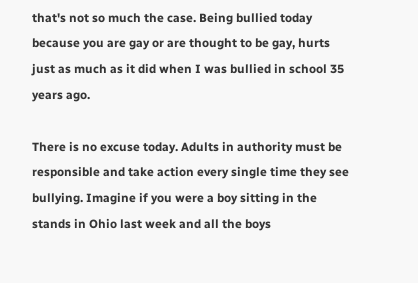that's not so much the case. Being bullied today because you are gay or are thought to be gay, hurts just as much as it did when I was bullied in school 35 years ago.

There is no excuse today. Adults in authority must be responsible and take action every single time they see bullying. Imagine if you were a boy sitting in the stands in Ohio last week and all the boys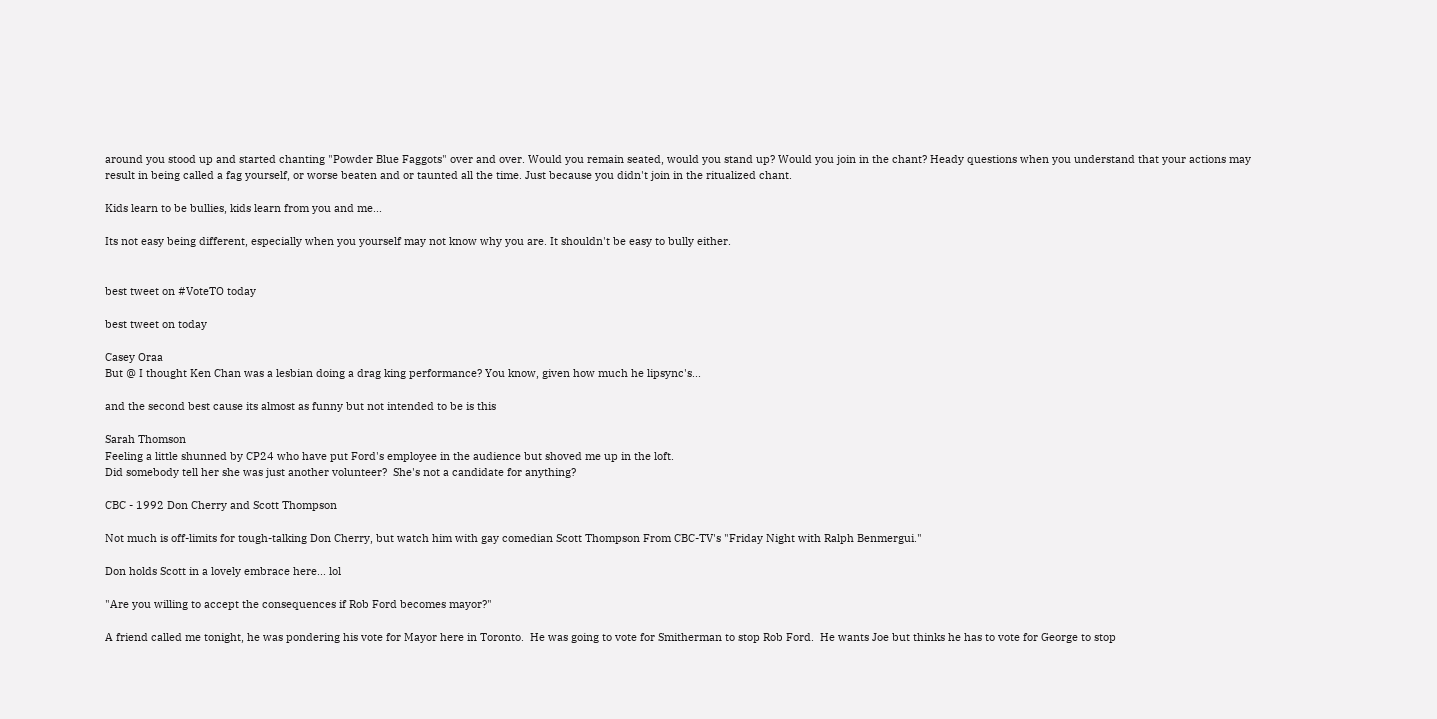around you stood up and started chanting "Powder Blue Faggots" over and over. Would you remain seated, would you stand up? Would you join in the chant? Heady questions when you understand that your actions may result in being called a fag yourself, or worse beaten and or taunted all the time. Just because you didn't join in the ritualized chant.

Kids learn to be bullies, kids learn from you and me...

Its not easy being different, especially when you yourself may not know why you are. It shouldn't be easy to bully either.


best tweet on #VoteTO today

best tweet on today

Casey Oraa
But @ I thought Ken Chan was a lesbian doing a drag king performance? You know, given how much he lipsync's...

and the second best cause its almost as funny but not intended to be is this

Sarah Thomson
Feeling a little shunned by CP24 who have put Ford's employee in the audience but shoved me up in the loft.
Did somebody tell her she was just another volunteer?  She's not a candidate for anything?

CBC - 1992 Don Cherry and Scott Thompson

Not much is off-limits for tough-talking Don Cherry, but watch him with gay comedian Scott Thompson From CBC-TV's "Friday Night with Ralph Benmergui."

Don holds Scott in a lovely embrace here... lol

"Are you willing to accept the consequences if Rob Ford becomes mayor?"

A friend called me tonight, he was pondering his vote for Mayor here in Toronto.  He was going to vote for Smitherman to stop Rob Ford.  He wants Joe but thinks he has to vote for George to stop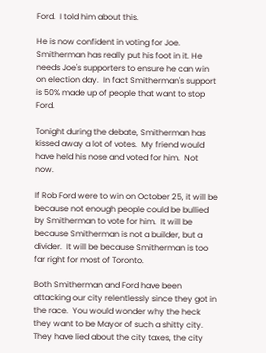Ford.  I told him about this.

He is now confident in voting for Joe.  Smitherman has really put his foot in it. He needs Joe's supporters to ensure he can win on election day.  In fact Smitherman's support is 50% made up of people that want to stop Ford.

Tonight during the debate, Smitherman has kissed away a lot of votes.  My friend would have held his nose and voted for him.  Not now.

If Rob Ford were to win on October 25, it will be because not enough people could be bullied by Smitherman to vote for him.  It will be because Smitherman is not a builder, but a divider.  It will be because Smitherman is too far right for most of Toronto.

Both Smitherman and Ford have been attacking our city relentlessly since they got in the race.  You would wonder why the heck they want to be Mayor of such a shitty city.  They have lied about the city taxes, the city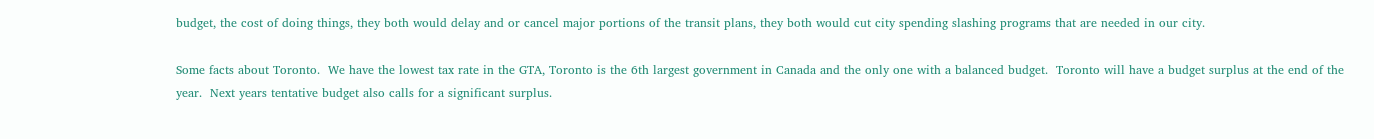budget, the cost of doing things, they both would delay and or cancel major portions of the transit plans, they both would cut city spending slashing programs that are needed in our city.

Some facts about Toronto.  We have the lowest tax rate in the GTA, Toronto is the 6th largest government in Canada and the only one with a balanced budget.  Toronto will have a budget surplus at the end of the year.  Next years tentative budget also calls for a significant surplus.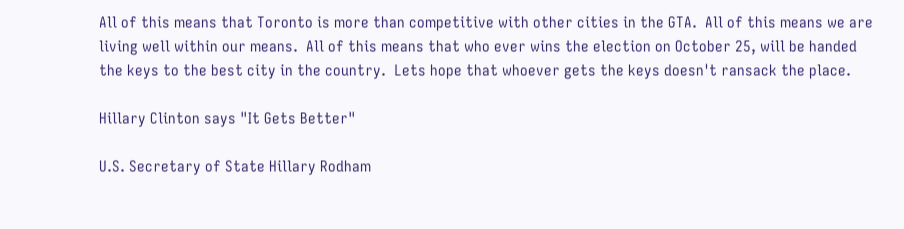All of this means that Toronto is more than competitive with other cities in the GTA.  All of this means we are living well within our means.  All of this means that who ever wins the election on October 25, will be handed the keys to the best city in the country.  Lets hope that whoever gets the keys doesn't ransack the place.

Hillary Clinton says "It Gets Better"

U.S. Secretary of State Hillary Rodham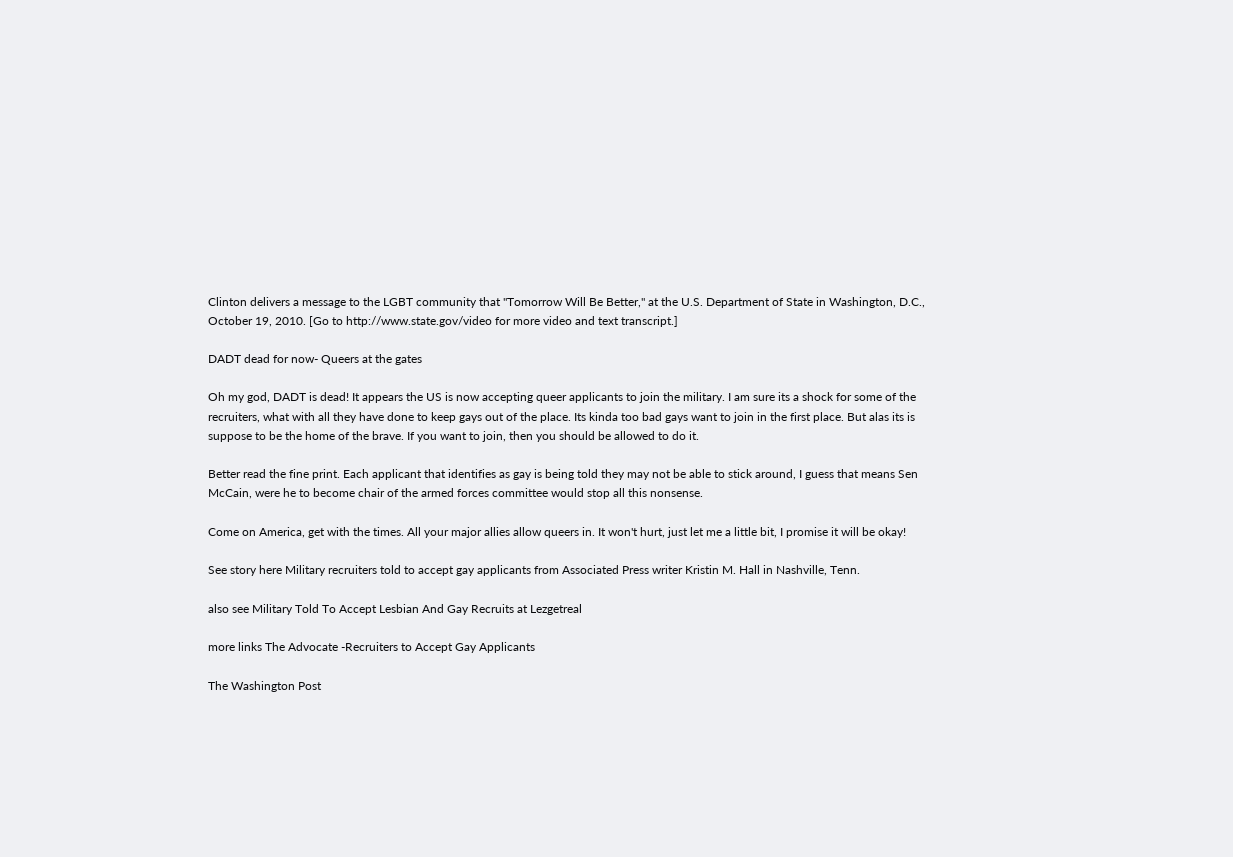Clinton delivers a message to the LGBT community that "Tomorrow Will Be Better," at the U.S. Department of State in Washington, D.C., October 19, 2010. [Go to http://www.state.gov/video for more video and text transcript.]

DADT dead for now- Queers at the gates

Oh my god, DADT is dead! It appears the US is now accepting queer applicants to join the military. I am sure its a shock for some of the recruiters, what with all they have done to keep gays out of the place. Its kinda too bad gays want to join in the first place. But alas its is suppose to be the home of the brave. If you want to join, then you should be allowed to do it.

Better read the fine print. Each applicant that identifies as gay is being told they may not be able to stick around, I guess that means Sen McCain, were he to become chair of the armed forces committee would stop all this nonsense.

Come on America, get with the times. All your major allies allow queers in. It won't hurt, just let me a little bit, I promise it will be okay!

See story here Military recruiters told to accept gay applicants from Associated Press writer Kristin M. Hall in Nashville, Tenn.

also see Military Told To Accept Lesbian And Gay Recruits at Lezgetreal

more links The Advocate -Recruiters to Accept Gay Applicants

The Washington Post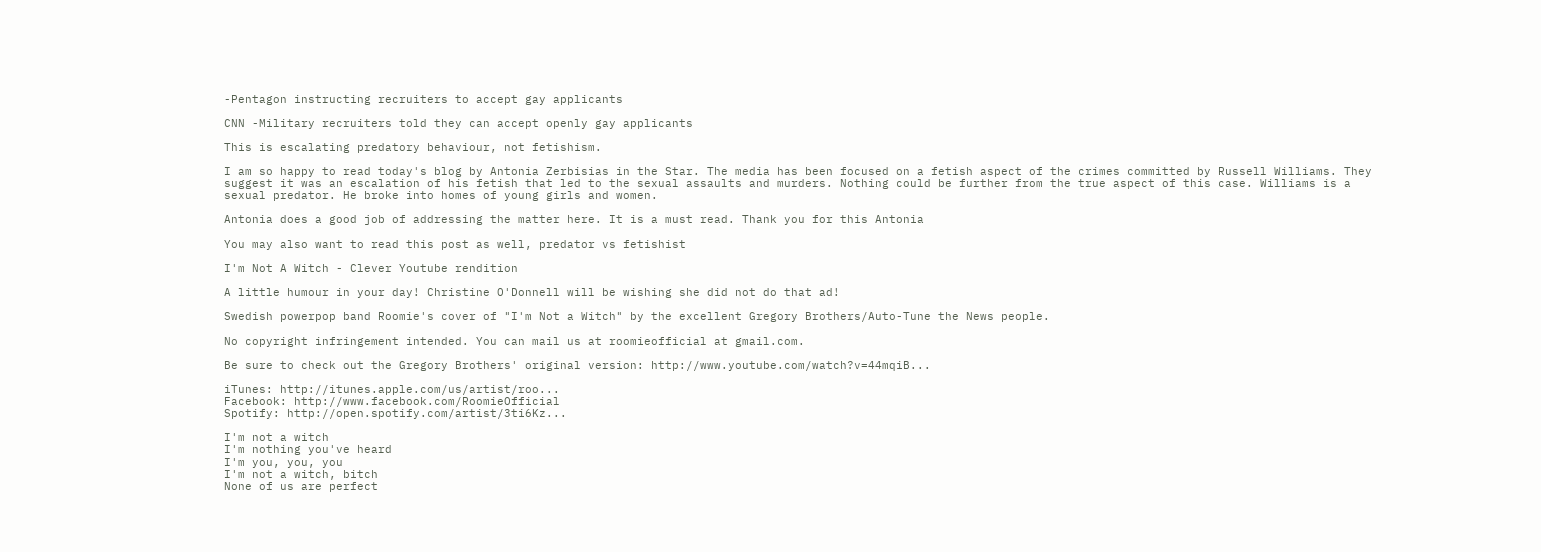-Pentagon instructing recruiters to accept gay applicants

CNN -Military recruiters told they can accept openly gay applicants

This is escalating predatory behaviour, not fetishism.

I am so happy to read today's blog by Antonia Zerbisias in the Star. The media has been focused on a fetish aspect of the crimes committed by Russell Williams. They suggest it was an escalation of his fetish that led to the sexual assaults and murders. Nothing could be further from the true aspect of this case. Williams is a sexual predator. He broke into homes of young girls and women.

Antonia does a good job of addressing the matter here. It is a must read. Thank you for this Antonia

You may also want to read this post as well, predator vs fetishist

I'm Not A Witch - Clever Youtube rendition

A little humour in your day! Christine O'Donnell will be wishing she did not do that ad!

Swedish powerpop band Roomie's cover of "I'm Not a Witch" by the excellent Gregory Brothers/Auto-Tune the News people.

No copyright infringement intended. You can mail us at roomieofficial at gmail.com.

Be sure to check out the Gregory Brothers' original version: http://www.youtube.com/watch?v=44mqiB...

iTunes: http://itunes.apple.com/us/artist/roo...
Facebook: http://www.facebook.com/RoomieOfficial
Spotify: http://open.spotify.com/artist/3ti6Kz...

I'm not a witch
I'm nothing you've heard
I'm you, you, you
I'm not a witch, bitch
None of us are perfect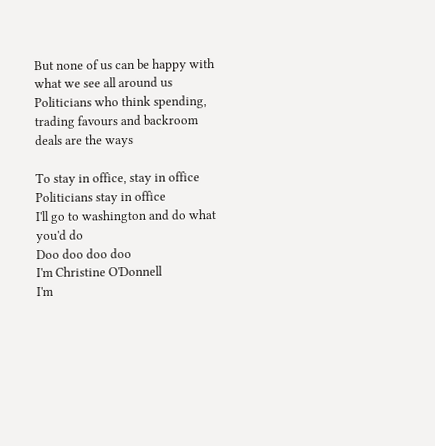But none of us can be happy with what we see all around us
Politicians who think spending, trading favours and backroom deals are the ways

To stay in office, stay in office
Politicians stay in office
I'll go to washington and do what you'd do
Doo doo doo doo
I'm Christine O'Donnell
I'm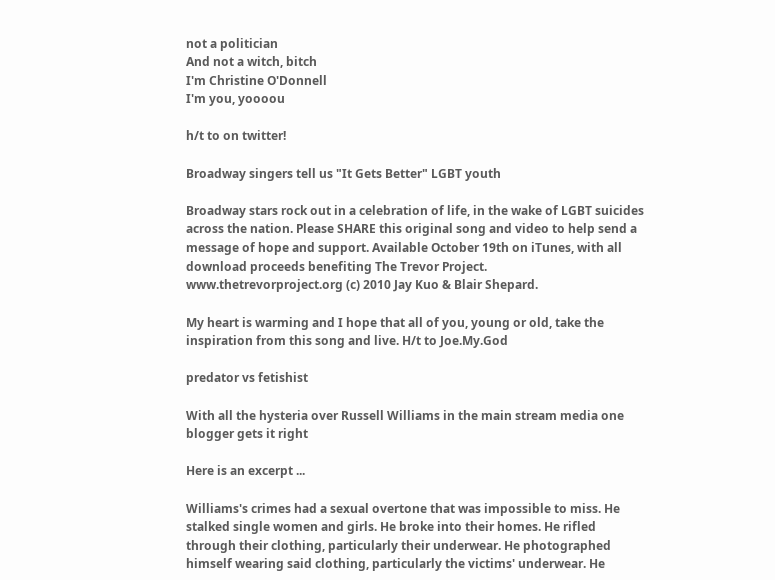not a politician
And not a witch, bitch
I'm Christine O'Donnell
I'm you, yoooou

h/t to on twitter!

Broadway singers tell us "It Gets Better" LGBT youth

Broadway stars rock out in a celebration of life, in the wake of LGBT suicides across the nation. Please SHARE this original song and video to help send a message of hope and support. Available October 19th on iTunes, with all download proceeds benefiting The Trevor Project. www.thetrevorproject.org (c) 2010 Jay Kuo & Blair Shepard.

My heart is warming and I hope that all of you, young or old, take the inspiration from this song and live. H/t to Joe.My.God

predator vs fetishist

With all the hysteria over Russell Williams in the main stream media one blogger gets it right

Here is an excerpt ...

Williams's crimes had a sexual overtone that was impossible to miss. He stalked single women and girls. He broke into their homes. He rifled through their clothing, particularly their underwear. He photographed himself wearing said clothing, particularly the victims' underwear. He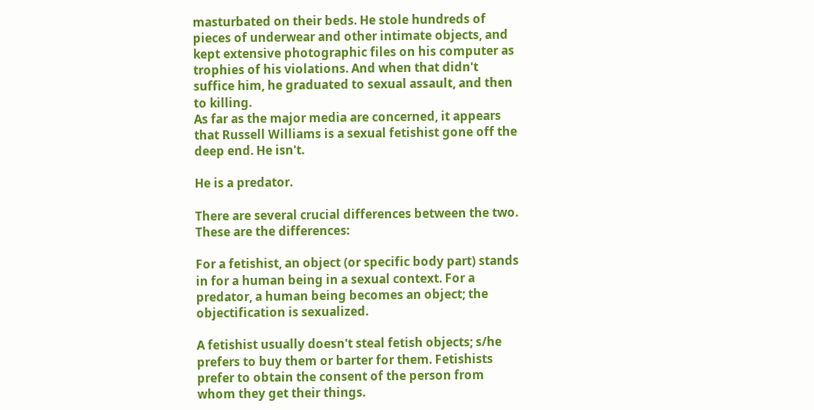masturbated on their beds. He stole hundreds of pieces of underwear and other intimate objects, and kept extensive photographic files on his computer as trophies of his violations. And when that didn't suffice him, he graduated to sexual assault, and then to killing.
As far as the major media are concerned, it appears that Russell Williams is a sexual fetishist gone off the deep end. He isn't.

He is a predator.

There are several crucial differences between the two. These are the differences:

For a fetishist, an object (or specific body part) stands in for a human being in a sexual context. For a predator, a human being becomes an object; the objectification is sexualized.

A fetishist usually doesn't steal fetish objects; s/he prefers to buy them or barter for them. Fetishists prefer to obtain the consent of the person from whom they get their things.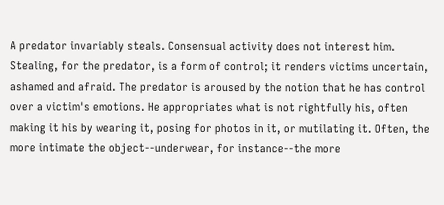A predator invariably steals. Consensual activity does not interest him. Stealing, for the predator, is a form of control; it renders victims uncertain, ashamed and afraid. The predator is aroused by the notion that he has control over a victim's emotions. He appropriates what is not rightfully his, often making it his by wearing it, posing for photos in it, or mutilating it. Often, the more intimate the object--underwear, for instance--the more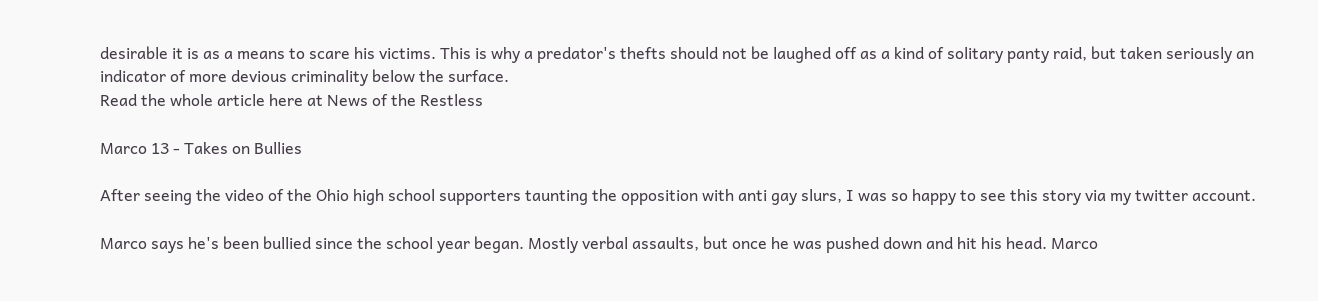desirable it is as a means to scare his victims. This is why a predator's thefts should not be laughed off as a kind of solitary panty raid, but taken seriously an indicator of more devious criminality below the surface.
Read the whole article here at News of the Restless

Marco 13 - Takes on Bullies

After seeing the video of the Ohio high school supporters taunting the opposition with anti gay slurs, I was so happy to see this story via my twitter account.

Marco says he's been bullied since the school year began. Mostly verbal assaults, but once he was pushed down and hit his head. Marco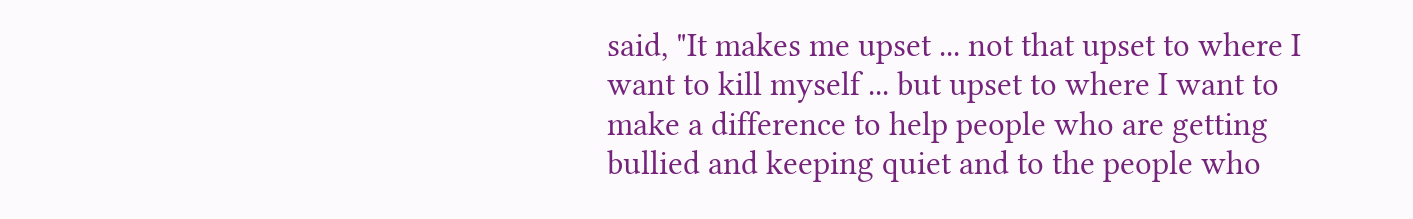said, "It makes me upset ... not that upset to where I want to kill myself ... but upset to where I want to make a difference to help people who are getting bullied and keeping quiet and to the people who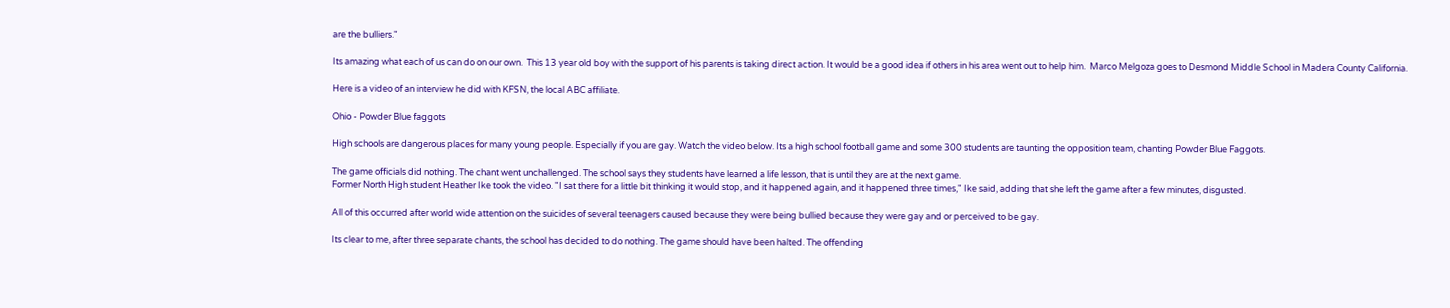are the bulliers."

Its amazing what each of us can do on our own.  This 13 year old boy with the support of his parents is taking direct action. It would be a good idea if others in his area went out to help him.  Marco Melgoza goes to Desmond Middle School in Madera County California.

Here is a video of an interview he did with KFSN, the local ABC affiliate.

Ohio - Powder Blue faggots

High schools are dangerous places for many young people. Especially if you are gay. Watch the video below. Its a high school football game and some 300 students are taunting the opposition team, chanting Powder Blue Faggots.

The game officials did nothing. The chant went unchallenged. The school says they students have learned a life lesson, that is until they are at the next game.
Former North High student Heather Ike took the video. "I sat there for a little bit thinking it would stop, and it happened again, and it happened three times," Ike said, adding that she left the game after a few minutes, disgusted.

All of this occurred after world wide attention on the suicides of several teenagers caused because they were being bullied because they were gay and or perceived to be gay.

Its clear to me, after three separate chants, the school has decided to do nothing. The game should have been halted. The offending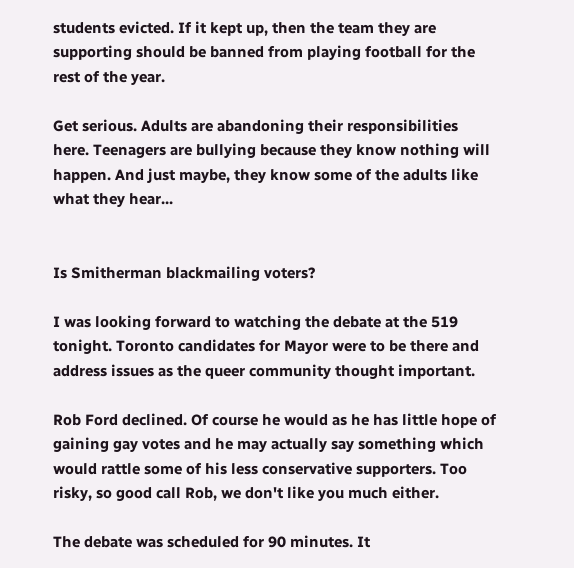students evicted. If it kept up, then the team they are supporting should be banned from playing football for the rest of the year.

Get serious. Adults are abandoning their responsibilities here. Teenagers are bullying because they know nothing will happen. And just maybe, they know some of the adults like what they hear...


Is Smitherman blackmailing voters?

I was looking forward to watching the debate at the 519 tonight. Toronto candidates for Mayor were to be there and address issues as the queer community thought important.

Rob Ford declined. Of course he would as he has little hope of gaining gay votes and he may actually say something which would rattle some of his less conservative supporters. Too risky, so good call Rob, we don't like you much either.

The debate was scheduled for 90 minutes. It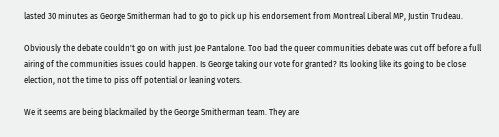lasted 30 minutes as George Smitherman had to go to pick up his endorsement from Montreal Liberal MP, Justin Trudeau.

Obviously the debate couldn't go on with just Joe Pantalone. Too bad the queer communities debate was cut off before a full airing of the communities issues could happen. Is George taking our vote for granted? Its looking like its going to be close election, not the time to piss off potential or leaning voters.

We it seems are being blackmailed by the George Smitherman team. They are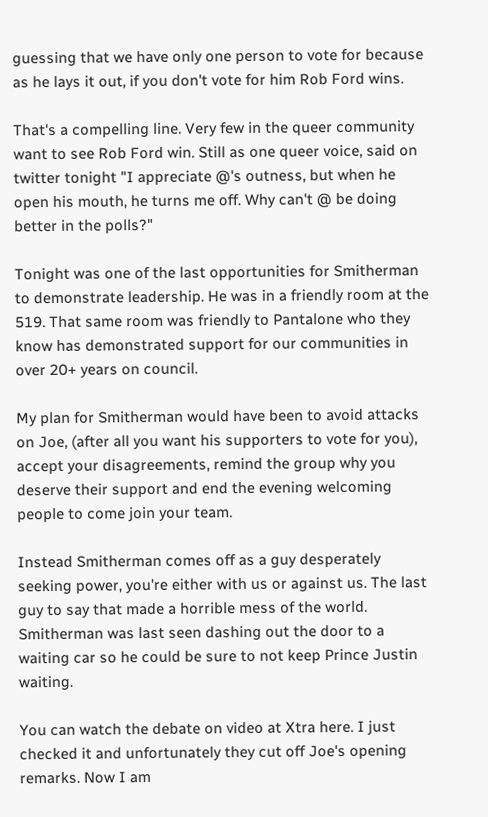guessing that we have only one person to vote for because as he lays it out, if you don't vote for him Rob Ford wins.

That's a compelling line. Very few in the queer community want to see Rob Ford win. Still as one queer voice, said on twitter tonight "I appreciate @'s outness, but when he open his mouth, he turns me off. Why can't @ be doing better in the polls?"

Tonight was one of the last opportunities for Smitherman to demonstrate leadership. He was in a friendly room at the 519. That same room was friendly to Pantalone who they know has demonstrated support for our communities in over 20+ years on council.

My plan for Smitherman would have been to avoid attacks on Joe, (after all you want his supporters to vote for you), accept your disagreements, remind the group why you deserve their support and end the evening welcoming people to come join your team.

Instead Smitherman comes off as a guy desperately seeking power, you're either with us or against us. The last guy to say that made a horrible mess of the world. Smitherman was last seen dashing out the door to a waiting car so he could be sure to not keep Prince Justin waiting.

You can watch the debate on video at Xtra here. I just checked it and unfortunately they cut off Joe's opening remarks. Now I am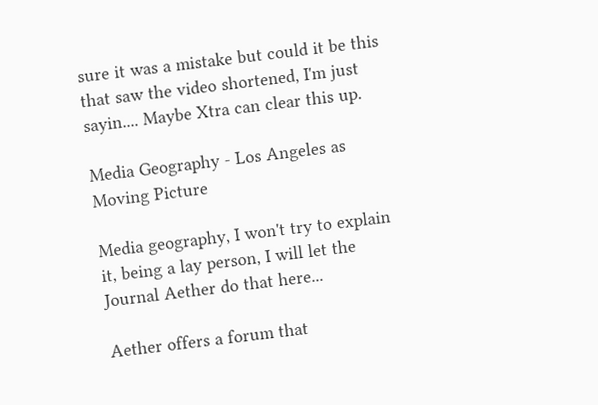sure it was a mistake but could it be this that saw the video shortened, I'm just sayin.... Maybe Xtra can clear this up.

Media Geography - Los Angeles as Moving Picture

Media geography, I won't try to explain it, being a lay person, I will let the Journal Aether do that here...

Aether offers a forum that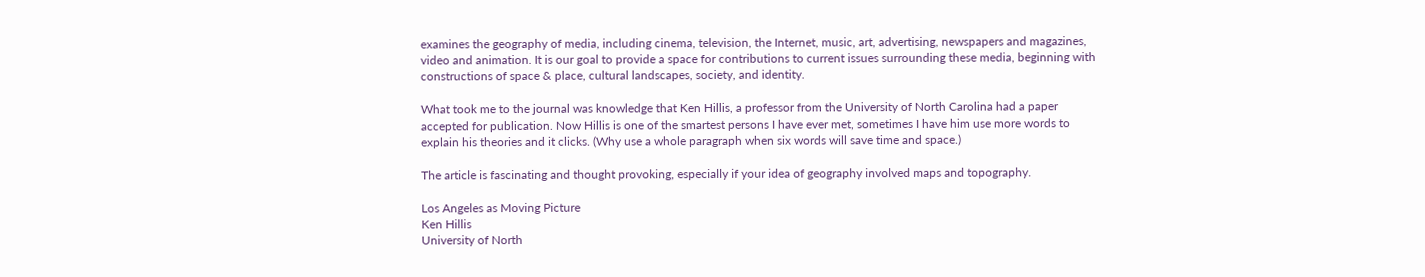examines the geography of media, including cinema, television, the Internet, music, art, advertising, newspapers and magazines, video and animation. It is our goal to provide a space for contributions to current issues surrounding these media, beginning with constructions of space & place, cultural landscapes, society, and identity.

What took me to the journal was knowledge that Ken Hillis, a professor from the University of North Carolina had a paper accepted for publication. Now Hillis is one of the smartest persons I have ever met, sometimes I have him use more words to explain his theories and it clicks. (Why use a whole paragraph when six words will save time and space.)

The article is fascinating and thought provoking, especially if your idea of geography involved maps and topography.

Los Angeles as Moving Picture
Ken Hillis
University of North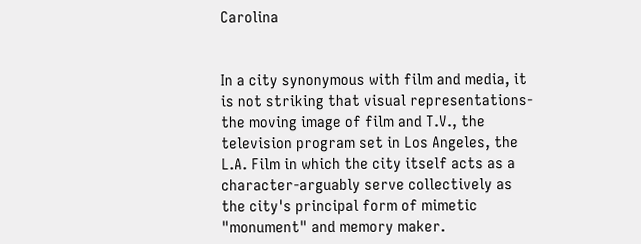Carolina


In a city synonymous with film and media, it is not striking that visual representations-the moving image of film and T.V., the television program set in Los Angeles, the L.A. Film in which the city itself acts as a character-arguably serve collectively as the city's principal form of mimetic "monument" and memory maker.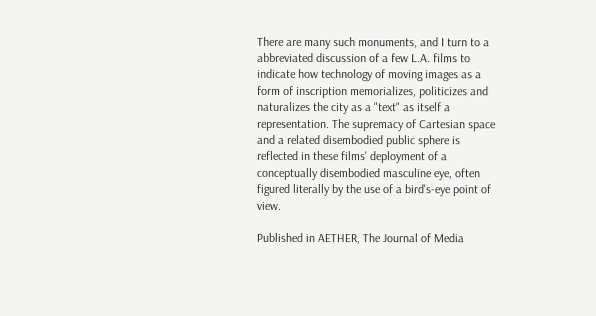There are many such monuments, and I turn to a abbreviated discussion of a few L.A. films to indicate how technology of moving images as a form of inscription memorializes, politicizes and naturalizes the city as a "text" as itself a representation. The supremacy of Cartesian space and a related disembodied public sphere is reflected in these films' deployment of a conceptually disembodied masculine eye, often figured literally by the use of a bird's-eye point of view.

Published in AETHER, The Journal of Media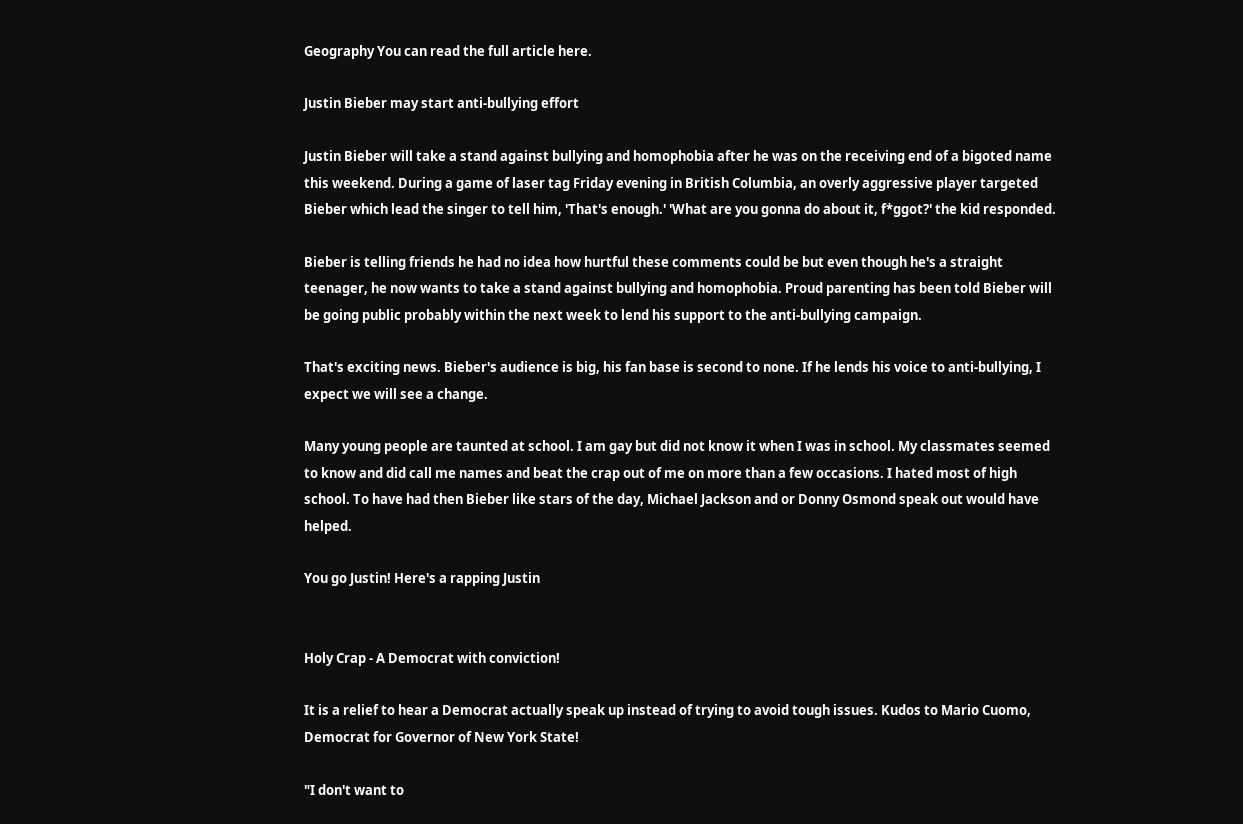Geography You can read the full article here.

Justin Bieber may start anti-bullying effort

Justin Bieber will take a stand against bullying and homophobia after he was on the receiving end of a bigoted name this weekend. During a game of laser tag Friday evening in British Columbia, an overly aggressive player targeted Bieber which lead the singer to tell him, 'That's enough.' 'What are you gonna do about it, f*ggot?' the kid responded.

Bieber is telling friends he had no idea how hurtful these comments could be but even though he's a straight teenager, he now wants to take a stand against bullying and homophobia. Proud parenting has been told Bieber will be going public probably within the next week to lend his support to the anti-bullying campaign.

That's exciting news. Bieber's audience is big, his fan base is second to none. If he lends his voice to anti-bullying, I expect we will see a change.

Many young people are taunted at school. I am gay but did not know it when I was in school. My classmates seemed to know and did call me names and beat the crap out of me on more than a few occasions. I hated most of high school. To have had then Bieber like stars of the day, Michael Jackson and or Donny Osmond speak out would have helped.

You go Justin! Here's a rapping Justin


Holy Crap - A Democrat with conviction!

It is a relief to hear a Democrat actually speak up instead of trying to avoid tough issues. Kudos to Mario Cuomo, Democrat for Governor of New York State!

"I don't want to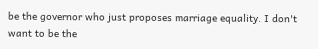be the governor who just proposes marriage equality. I don't want to be the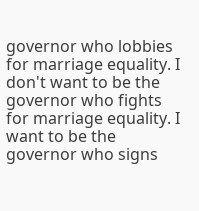governor who lobbies for marriage equality. I don't want to be the governor who fights for marriage equality. I want to be the governor who signs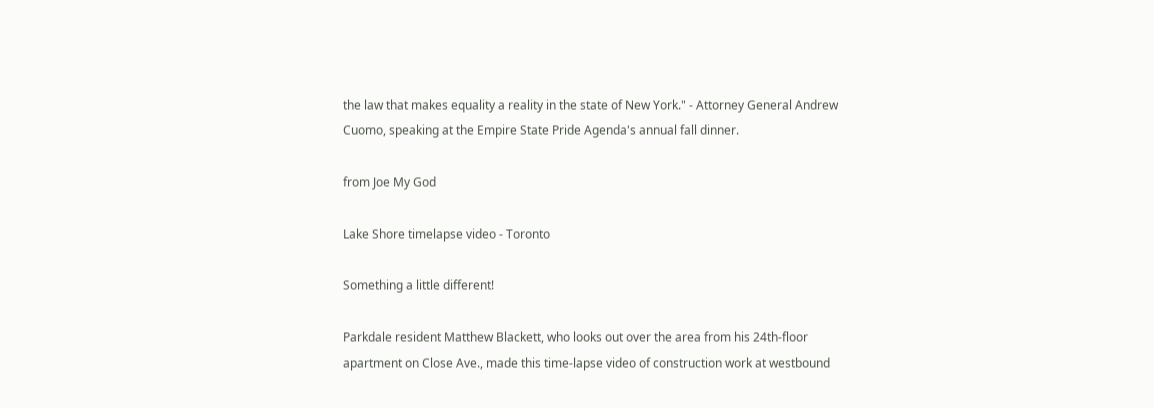the law that makes equality a reality in the state of New York." - Attorney General Andrew Cuomo, speaking at the Empire State Pride Agenda's annual fall dinner.

from Joe My God

Lake Shore timelapse video - Toronto

Something a little different!

Parkdale resident Matthew Blackett, who looks out over the area from his 24th-floor apartment on Close Ave., made this time-lapse video of construction work at westbound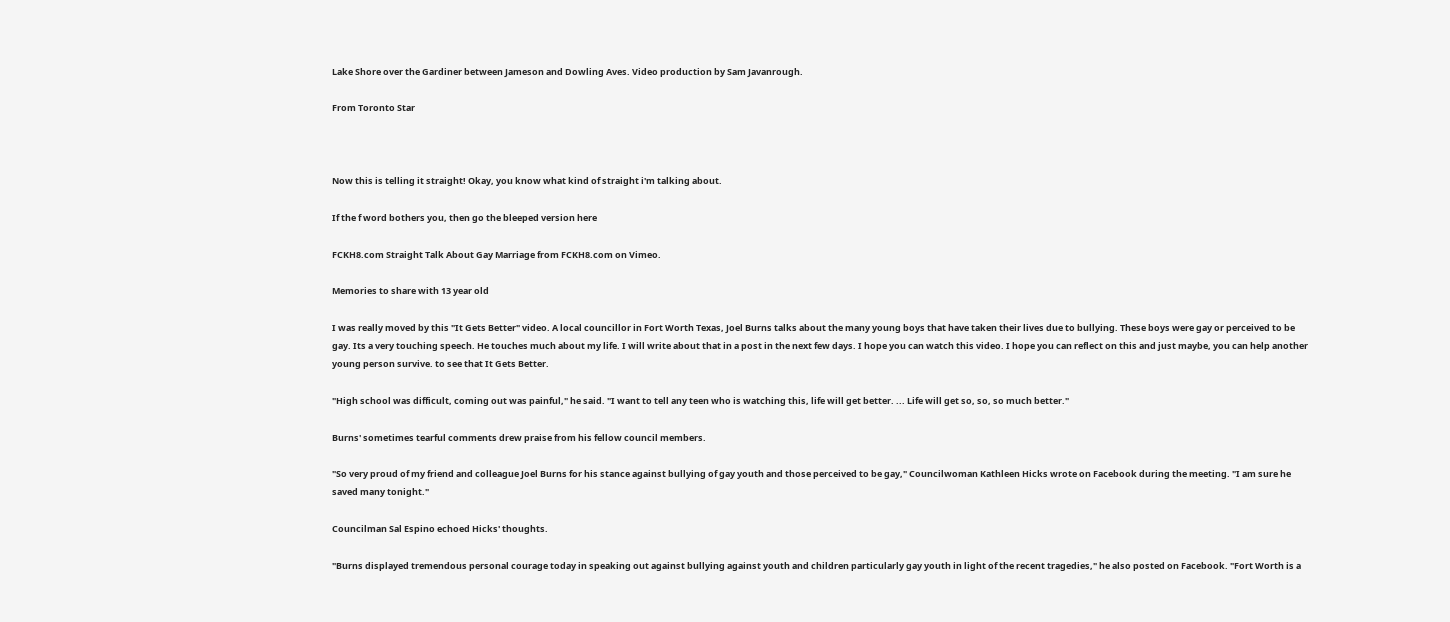Lake Shore over the Gardiner between Jameson and Dowling Aves. Video production by Sam Javanrough.

From Toronto Star



Now this is telling it straight! Okay, you know what kind of straight i'm talking about.

If the f word bothers you, then go the bleeped version here

FCKH8.com Straight Talk About Gay Marriage from FCKH8.com on Vimeo.

Memories to share with 13 year old

I was really moved by this "It Gets Better" video. A local councillor in Fort Worth Texas, Joel Burns talks about the many young boys that have taken their lives due to bullying. These boys were gay or perceived to be gay. Its a very touching speech. He touches much about my life. I will write about that in a post in the next few days. I hope you can watch this video. I hope you can reflect on this and just maybe, you can help another young person survive. to see that It Gets Better.

"High school was difficult, coming out was painful," he said. "I want to tell any teen who is watching this, life will get better. ... Life will get so, so, so much better."

Burns' sometimes tearful comments drew praise from his fellow council members.

"So very proud of my friend and colleague Joel Burns for his stance against bullying of gay youth and those perceived to be gay," Councilwoman Kathleen Hicks wrote on Facebook during the meeting. "I am sure he saved many tonight."

Councilman Sal Espino echoed Hicks' thoughts.

"Burns displayed tremendous personal courage today in speaking out against bullying against youth and children particularly gay youth in light of the recent tragedies," he also posted on Facebook. "Fort Worth is a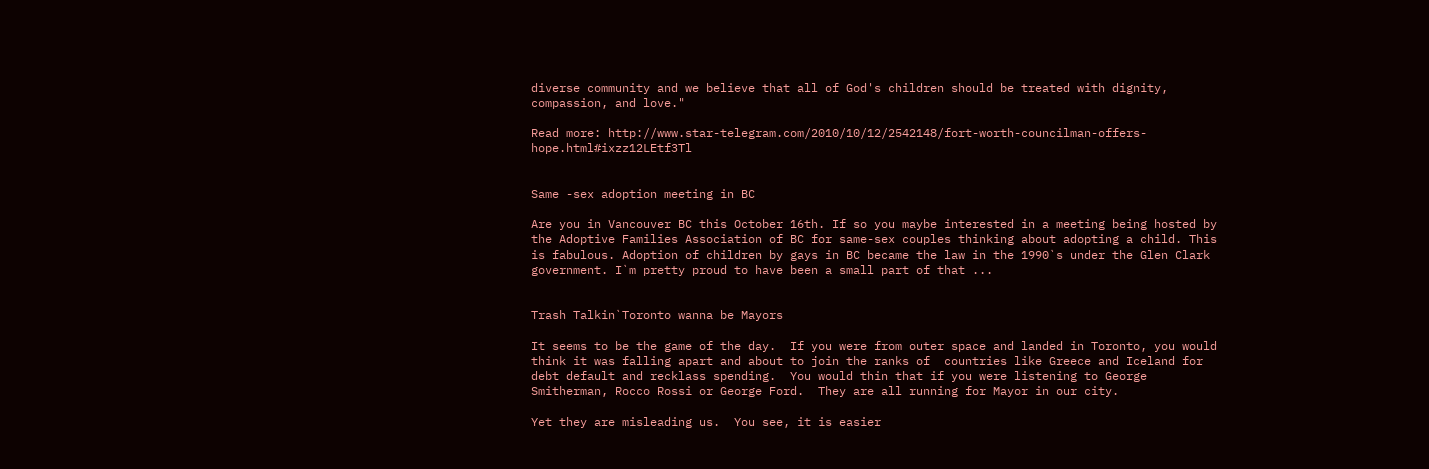diverse community and we believe that all of God's children should be treated with dignity, compassion, and love."

Read more: http://www.star-telegram.com/2010/10/12/2542148/fort-worth-councilman-offers-hope.html#ixzz12LEtf3Tl


Same -sex adoption meeting in BC

Are you in Vancouver BC this October 16th. If so you maybe interested in a meeting being hosted by the Adoptive Families Association of BC for same-sex couples thinking about adopting a child. This is fabulous. Adoption of children by gays in BC became the law in the 1990`s under the Glen Clark government. I`m pretty proud to have been a small part of that ...


Trash Talkin`Toronto wanna be Mayors

It seems to be the game of the day.  If you were from outer space and landed in Toronto, you would think it was falling apart and about to join the ranks of  countries like Greece and Iceland for debt default and recklass spending.  You would thin that if you were listening to George Smitherman, Rocco Rossi or George Ford.  They are all running for Mayor in our city.

Yet they are misleading us.  You see, it is easier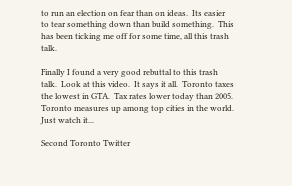to run an election on fear than on ideas.  Its easier to tear something down than build something.  This has been ticking me off for some time, all this trash talk.

Finally I found a very good rebuttal to this trash talk.  Look at this video.  It says it all.  Toronto taxes the lowest in GTA.  Tax rates lower today than 2005.  Toronto measures up among top cities in the world.  Just watch it...

Second Toronto Twitter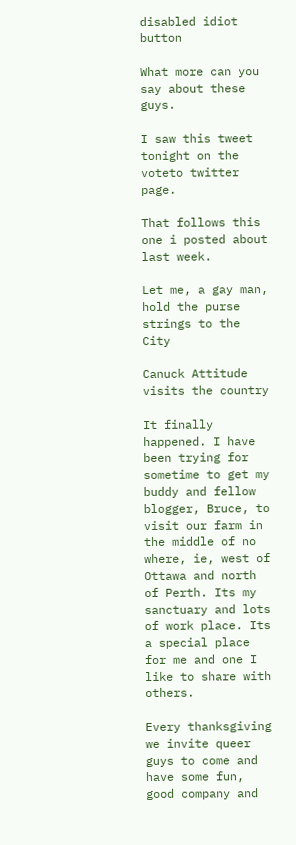disabled idiot button

What more can you say about these guys.

I saw this tweet tonight on the voteto twitter page.

That follows this one i posted about last week.

Let me, a gay man, hold the purse strings to the City

Canuck Attitude visits the country

It finally happened. I have been trying for sometime to get my buddy and fellow blogger, Bruce, to visit our farm in the middle of no where, ie, west of Ottawa and north of Perth. Its my sanctuary and lots of work place. Its a special place for me and one I like to share with others.

Every thanksgiving we invite queer guys to come and have some fun, good company and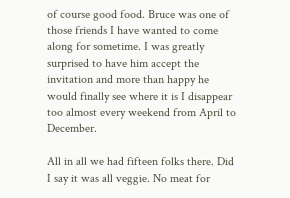of course good food. Bruce was one of those friends I have wanted to come along for sometime. I was greatly surprised to have him accept the invitation and more than happy he would finally see where it is I disappear too almost every weekend from April to December.

All in all we had fifteen folks there. Did I say it was all veggie. No meat for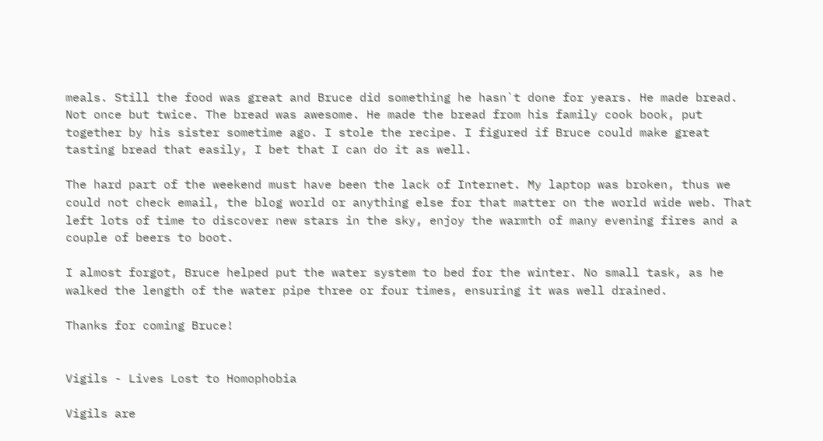meals. Still the food was great and Bruce did something he hasn`t done for years. He made bread. Not once but twice. The bread was awesome. He made the bread from his family cook book, put together by his sister sometime ago. I stole the recipe. I figured if Bruce could make great tasting bread that easily, I bet that I can do it as well.

The hard part of the weekend must have been the lack of Internet. My laptop was broken, thus we could not check email, the blog world or anything else for that matter on the world wide web. That left lots of time to discover new stars in the sky, enjoy the warmth of many evening fires and a couple of beers to boot.

I almost forgot, Bruce helped put the water system to bed for the winter. No small task, as he walked the length of the water pipe three or four times, ensuring it was well drained.

Thanks for coming Bruce!


Vigils - Lives Lost to Homophobia

Vigils are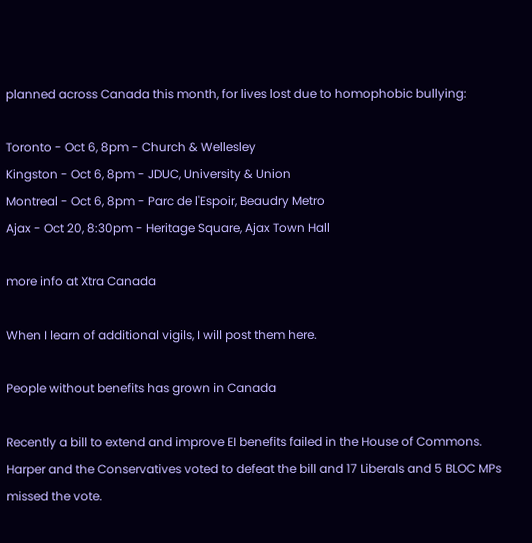planned across Canada this month, for lives lost due to homophobic bullying:

Toronto - Oct 6, 8pm - Church & Wellesley
Kingston - Oct 6, 8pm - JDUC, University & Union
Montreal - Oct 6, 8pm - Parc de l'Espoir, Beaudry Metro
Ajax - Oct 20, 8:30pm - Heritage Square, Ajax Town Hall

more info at Xtra Canada

When I learn of additional vigils, I will post them here.

People without benefits has grown in Canada

Recently a bill to extend and improve EI benefits failed in the House of Commons.  Harper and the Conservatives voted to defeat the bill and 17 Liberals and 5 BLOC MPs missed the vote.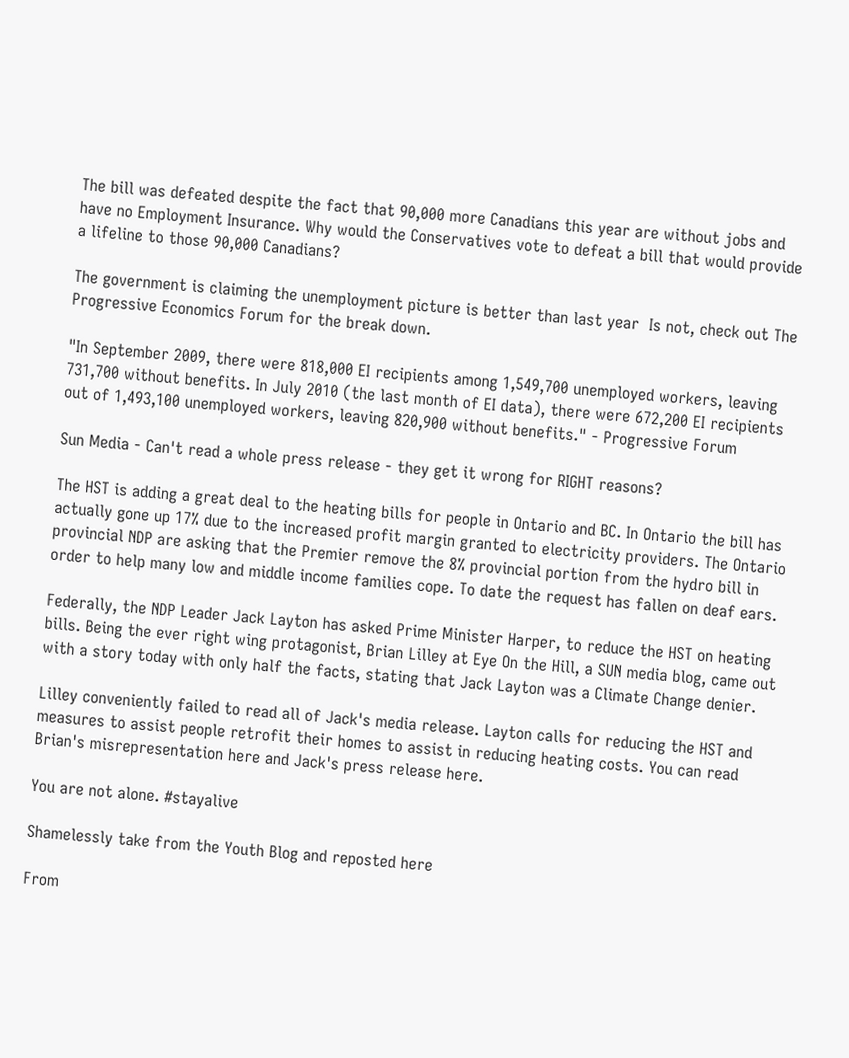The bill was defeated despite the fact that 90,000 more Canadians this year are without jobs and have no Employment Insurance. Why would the Conservatives vote to defeat a bill that would provide a lifeline to those 90,000 Canadians?

The government is claiming the unemployment picture is better than last year  Is not, check out The Progressive Economics Forum for the break down.

"In September 2009, there were 818,000 EI recipients among 1,549,700 unemployed workers, leaving 731,700 without benefits. In July 2010 (the last month of EI data), there were 672,200 EI recipients out of 1,493,100 unemployed workers, leaving 820,900 without benefits." - Progressive Forum

Sun Media - Can't read a whole press release - they get it wrong for RIGHT reasons?

The HST is adding a great deal to the heating bills for people in Ontario and BC. In Ontario the bill has actually gone up 17% due to the increased profit margin granted to electricity providers. The Ontario provincial NDP are asking that the Premier remove the 8% provincial portion from the hydro bill in order to help many low and middle income families cope. To date the request has fallen on deaf ears.

Federally, the NDP Leader Jack Layton has asked Prime Minister Harper, to reduce the HST on heating bills. Being the ever right wing protagonist, Brian Lilley at Eye On the Hill, a SUN media blog, came out with a story today with only half the facts, stating that Jack Layton was a Climate Change denier.

Lilley conveniently failed to read all of Jack's media release. Layton calls for reducing the HST and measures to assist people retrofit their homes to assist in reducing heating costs. You can read Brian's misrepresentation here and Jack's press release here.

You are not alone. #stayalive

Shamelessly take from the Youth Blog and reposted here

From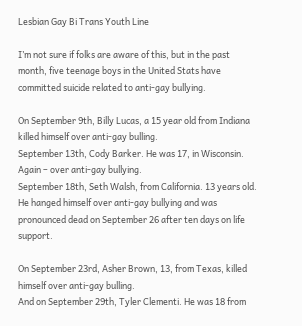Lesbian Gay Bi Trans Youth Line

I’m not sure if folks are aware of this, but in the past month, five teenage boys in the United Stats have committed suicide related to anti-gay bullying.

On September 9th, Billy Lucas, a 15 year old from Indiana killed himself over anti-gay bulling.
September 13th, Cody Barker. He was 17, in Wisconsin. Again – over anti-gay bullying.
September 18th, Seth Walsh, from California. 13 years old. He hanged himself over anti-gay bullying and was pronounced dead on September 26 after ten days on life support.

On September 23rd, Asher Brown, 13, from Texas, killed himself over anti-gay bulling.
And on September 29th, Tyler Clementi. He was 18 from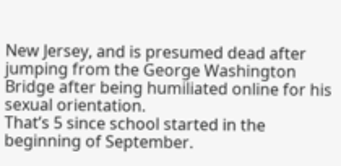New Jersey, and is presumed dead after jumping from the George Washington Bridge after being humiliated online for his sexual orientation.
That’s 5 since school started in the beginning of September.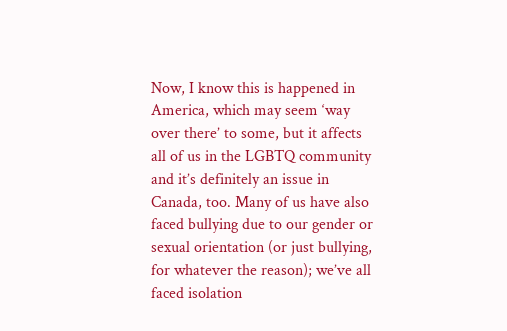Now, I know this is happened in America, which may seem ‘way over there’ to some, but it affects all of us in the LGBTQ community and it’s definitely an issue in Canada, too. Many of us have also faced bullying due to our gender or sexual orientation (or just bullying, for whatever the reason); we’ve all faced isolation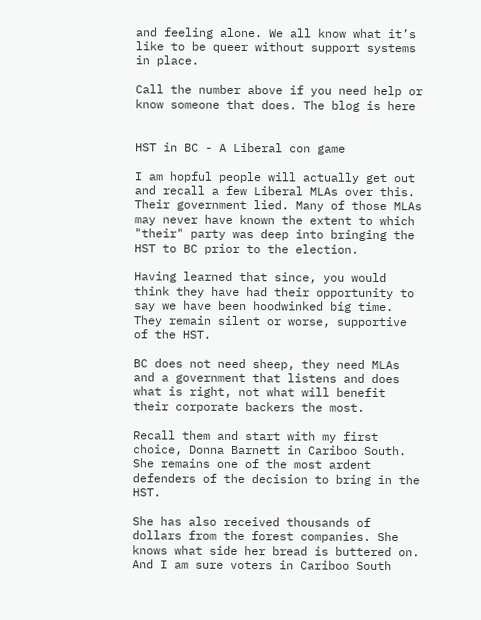and feeling alone. We all know what it’s like to be queer without support systems in place.

Call the number above if you need help or know someone that does. The blog is here


HST in BC - A Liberal con game

I am hopful people will actually get out and recall a few Liberal MLAs over this. Their government lied. Many of those MLAs may never have known the extent to which "their" party was deep into bringing the HST to BC prior to the election.

Having learned that since, you would think they have had their opportunity to say we have been hoodwinked big time. They remain silent or worse, supportive of the HST.

BC does not need sheep, they need MLAs and a government that listens and does what is right, not what will benefit their corporate backers the most.

Recall them and start with my first choice, Donna Barnett in Cariboo South. She remains one of the most ardent defenders of the decision to bring in the HST.

She has also received thousands of dollars from the forest companies. She knows what side her bread is buttered on. And I am sure voters in Cariboo South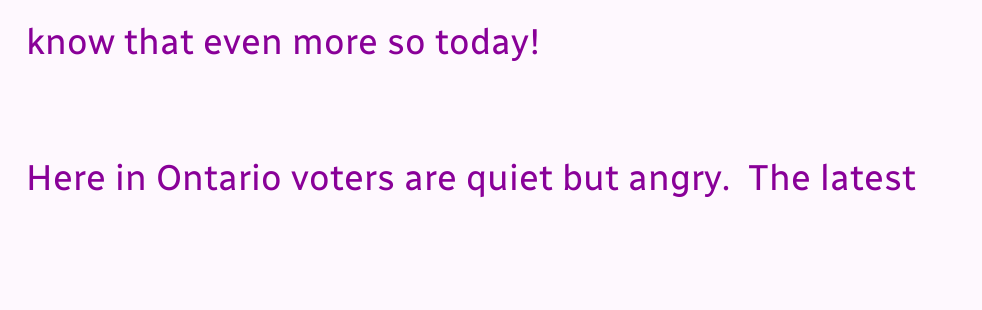know that even more so today!

Here in Ontario voters are quiet but angry.  The latest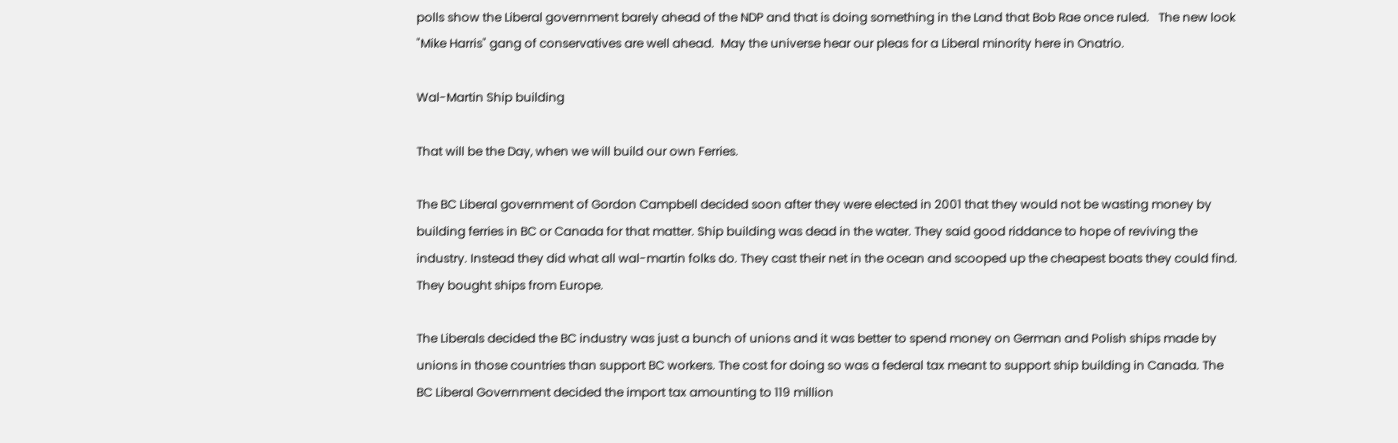polls show the Liberal government barely ahead of the NDP and that is doing something in the Land that Bob Rae once ruled.   The new look "Mike Harris" gang of conservatives are well ahead.  May the universe hear our pleas for a Liberal minority here in Onatrio.

Wal-Martin Ship building

That will be the Day, when we will build our own Ferries.

The BC Liberal government of Gordon Campbell decided soon after they were elected in 2001 that they would not be wasting money by building ferries in BC or Canada for that matter. Ship building was dead in the water. They said good riddance to hope of reviving the industry. Instead they did what all wal-martin folks do. They cast their net in the ocean and scooped up the cheapest boats they could find. They bought ships from Europe.

The Liberals decided the BC industry was just a bunch of unions and it was better to spend money on German and Polish ships made by unions in those countries than support BC workers. The cost for doing so was a federal tax meant to support ship building in Canada. The BC Liberal Government decided the import tax amounting to 119 million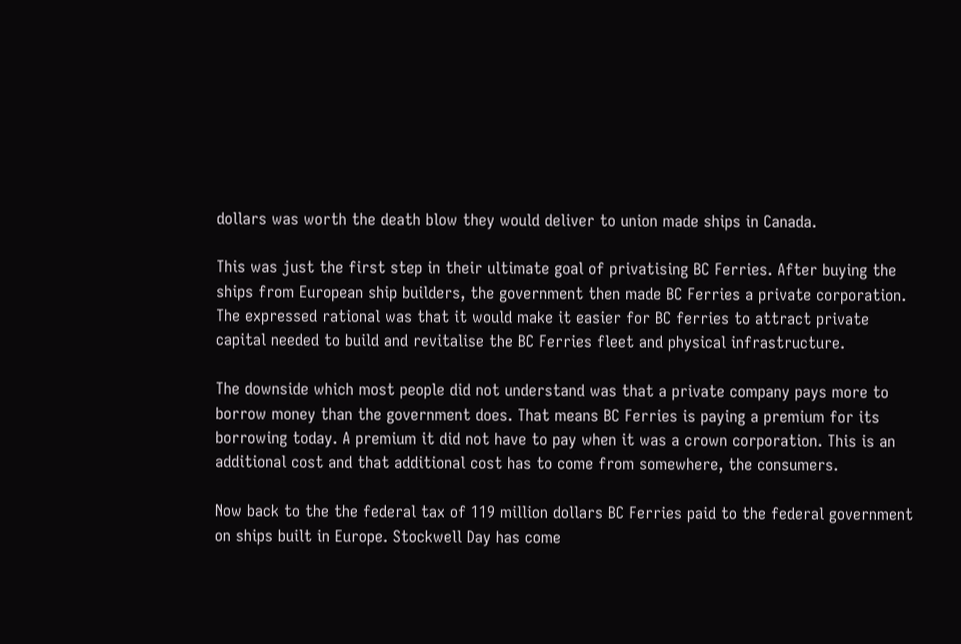dollars was worth the death blow they would deliver to union made ships in Canada.

This was just the first step in their ultimate goal of privatising BC Ferries. After buying the ships from European ship builders, the government then made BC Ferries a private corporation. The expressed rational was that it would make it easier for BC ferries to attract private capital needed to build and revitalise the BC Ferries fleet and physical infrastructure.

The downside which most people did not understand was that a private company pays more to borrow money than the government does. That means BC Ferries is paying a premium for its borrowing today. A premium it did not have to pay when it was a crown corporation. This is an additional cost and that additional cost has to come from somewhere, the consumers.

Now back to the the federal tax of 119 million dollars BC Ferries paid to the federal government on ships built in Europe. Stockwell Day has come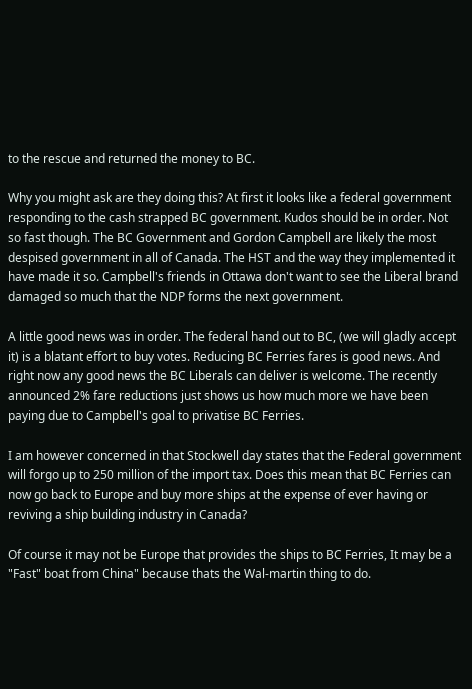to the rescue and returned the money to BC.

Why you might ask are they doing this? At first it looks like a federal government responding to the cash strapped BC government. Kudos should be in order. Not so fast though. The BC Government and Gordon Campbell are likely the most despised government in all of Canada. The HST and the way they implemented it have made it so. Campbell's friends in Ottawa don't want to see the Liberal brand damaged so much that the NDP forms the next government.

A little good news was in order. The federal hand out to BC, (we will gladly accept it) is a blatant effort to buy votes. Reducing BC Ferries fares is good news. And right now any good news the BC Liberals can deliver is welcome. The recently announced 2% fare reductions just shows us how much more we have been paying due to Campbell's goal to privatise BC Ferries.

I am however concerned in that Stockwell day states that the Federal government will forgo up to 250 million of the import tax. Does this mean that BC Ferries can now go back to Europe and buy more ships at the expense of ever having or reviving a ship building industry in Canada?

Of course it may not be Europe that provides the ships to BC Ferries, It may be a "Fast" boat from China" because thats the Wal-martin thing to do.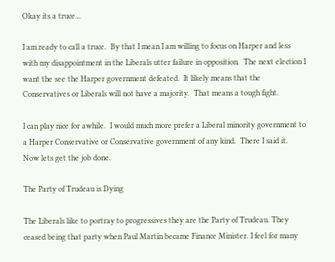Okay its a truce...

I am ready to call a truce.  By that I mean I am willing to focus on Harper and less with my disappointment in the Liberals utter failure in opposition.  The next election I want the see the Harper government defeated.  It likely means that the Conservatives or Liberals will not have a majority.  That means a tough fight.

I can play nice for awhile.  I would much more prefer a Liberal minority government to a Harper Conservative or Conservative government of any kind.  There I said it.  Now lets get the job done.

The Party of Trudeau is Dying

The Liberals like to portray to progressives they are the Party of Trudeau. They ceased being that party when Paul Martin became Finance Minister. I feel for many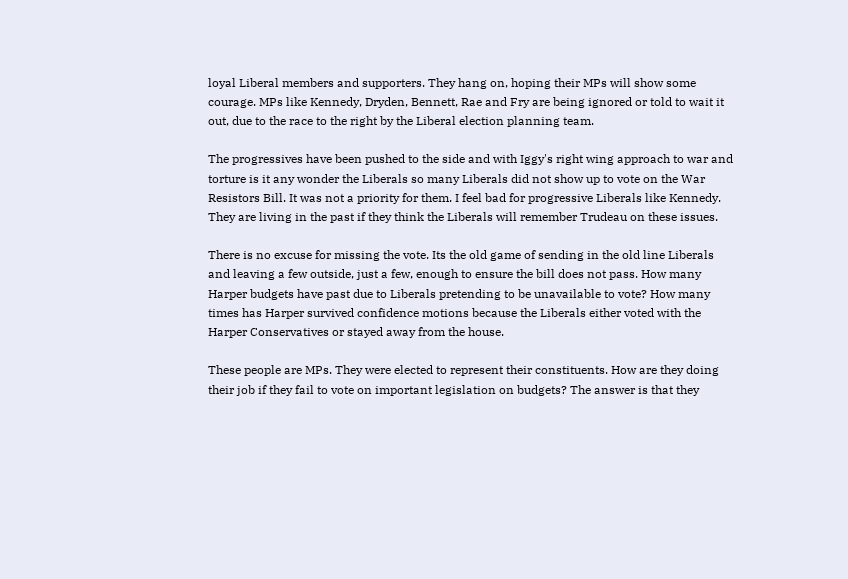loyal Liberal members and supporters. They hang on, hoping their MPs will show some courage. MPs like Kennedy, Dryden, Bennett, Rae and Fry are being ignored or told to wait it out, due to the race to the right by the Liberal election planning team.

The progressives have been pushed to the side and with Iggy's right wing approach to war and torture is it any wonder the Liberals so many Liberals did not show up to vote on the War Resistors Bill. It was not a priority for them. I feel bad for progressive Liberals like Kennedy. They are living in the past if they think the Liberals will remember Trudeau on these issues.

There is no excuse for missing the vote. Its the old game of sending in the old line Liberals and leaving a few outside, just a few, enough to ensure the bill does not pass. How many Harper budgets have past due to Liberals pretending to be unavailable to vote? How many times has Harper survived confidence motions because the Liberals either voted with the Harper Conservatives or stayed away from the house.

These people are MPs. They were elected to represent their constituents. How are they doing their job if they fail to vote on important legislation on budgets? The answer is that they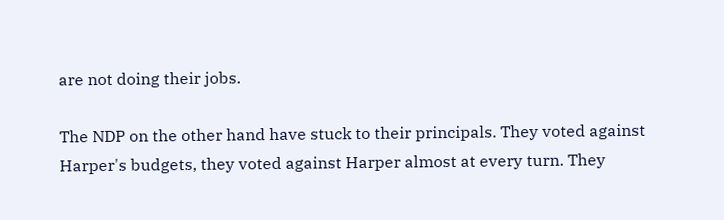are not doing their jobs.

The NDP on the other hand have stuck to their principals. They voted against Harper's budgets, they voted against Harper almost at every turn. They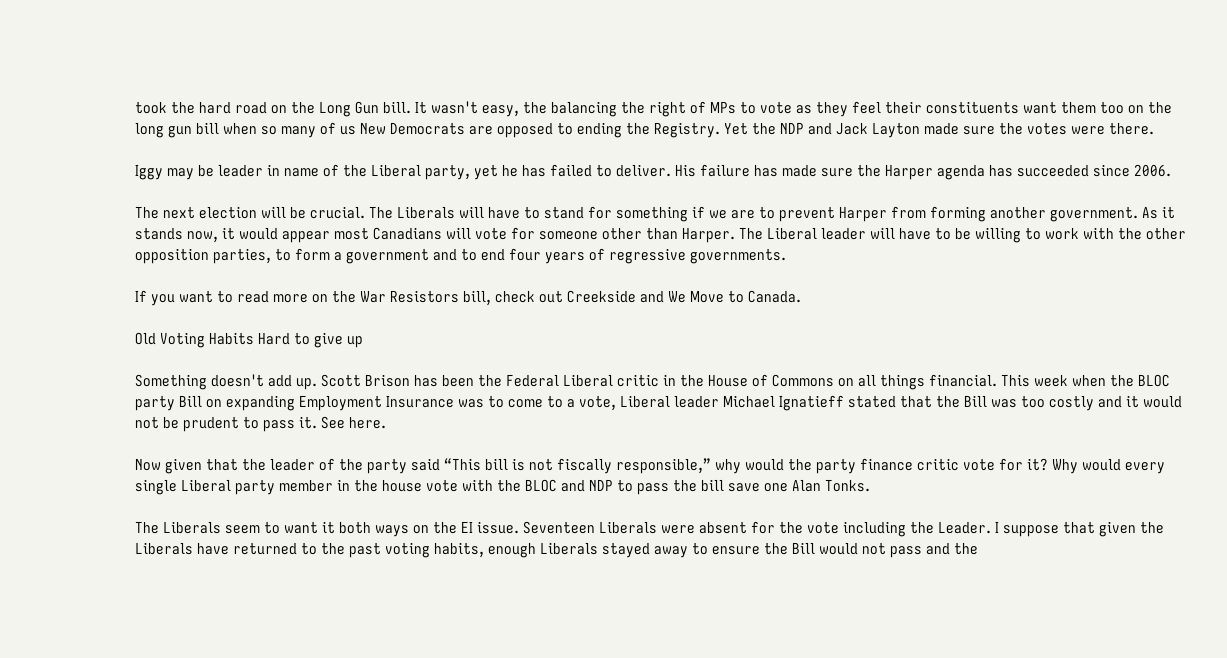took the hard road on the Long Gun bill. It wasn't easy, the balancing the right of MPs to vote as they feel their constituents want them too on the long gun bill when so many of us New Democrats are opposed to ending the Registry. Yet the NDP and Jack Layton made sure the votes were there.

Iggy may be leader in name of the Liberal party, yet he has failed to deliver. His failure has made sure the Harper agenda has succeeded since 2006.

The next election will be crucial. The Liberals will have to stand for something if we are to prevent Harper from forming another government. As it stands now, it would appear most Canadians will vote for someone other than Harper. The Liberal leader will have to be willing to work with the other opposition parties, to form a government and to end four years of regressive governments.

If you want to read more on the War Resistors bill, check out Creekside and We Move to Canada.

Old Voting Habits Hard to give up

Something doesn't add up. Scott Brison has been the Federal Liberal critic in the House of Commons on all things financial. This week when the BLOC party Bill on expanding Employment Insurance was to come to a vote, Liberal leader Michael Ignatieff stated that the Bill was too costly and it would not be prudent to pass it. See here.

Now given that the leader of the party said “This bill is not fiscally responsible,” why would the party finance critic vote for it? Why would every single Liberal party member in the house vote with the BLOC and NDP to pass the bill save one Alan Tonks.

The Liberals seem to want it both ways on the EI issue. Seventeen Liberals were absent for the vote including the Leader. I suppose that given the Liberals have returned to the past voting habits, enough Liberals stayed away to ensure the Bill would not pass and the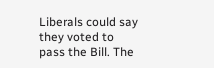Liberals could say they voted to pass the Bill. The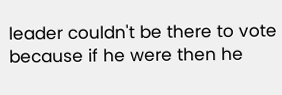leader couldn't be there to vote because if he were then he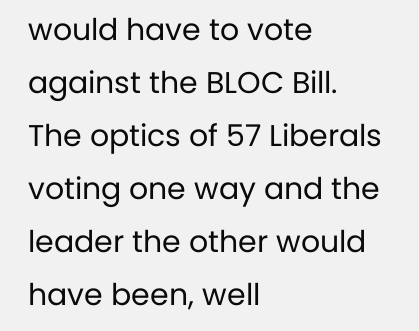would have to vote against the BLOC Bill. The optics of 57 Liberals voting one way and the leader the other would have been, well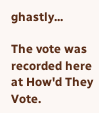ghastly...

The vote was recorded here at How'd They Vote.